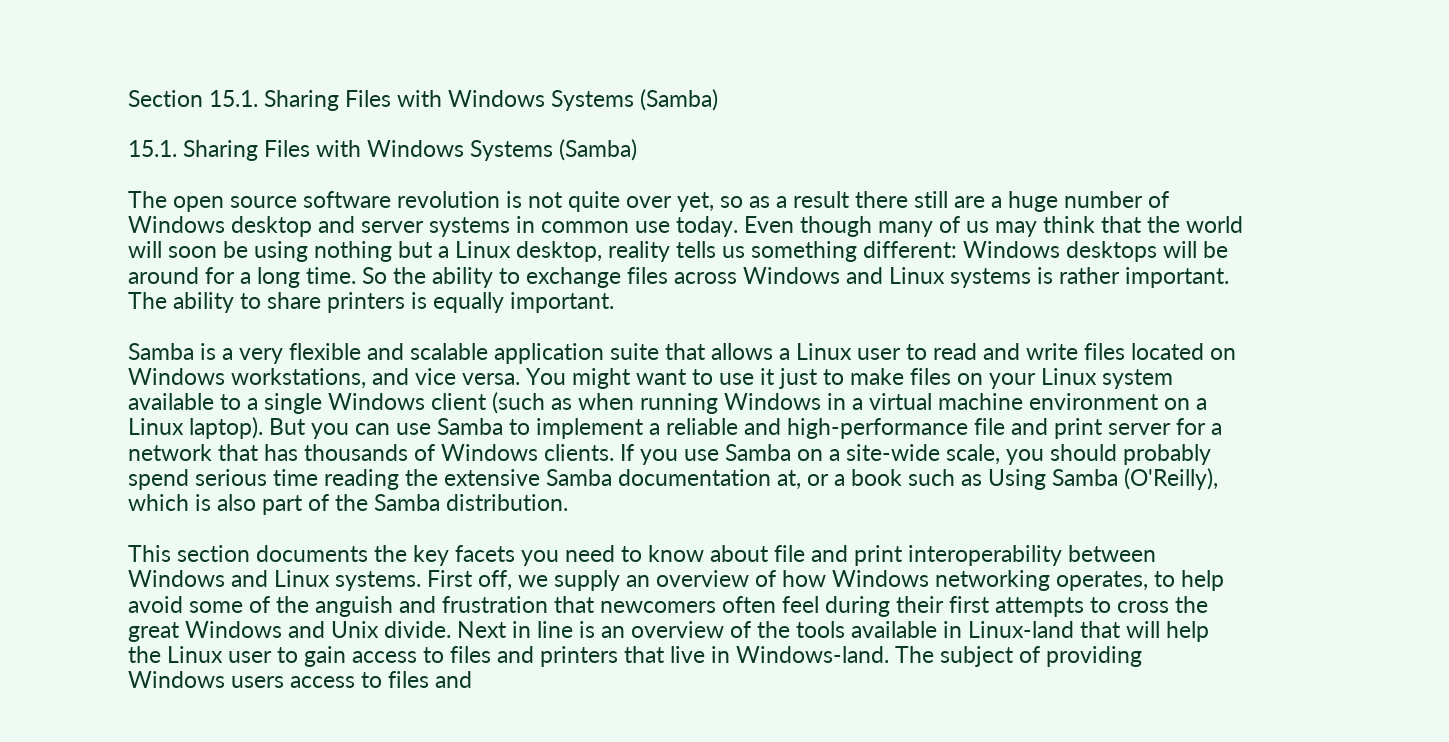Section 15.1. Sharing Files with Windows Systems (Samba)

15.1. Sharing Files with Windows Systems (Samba)

The open source software revolution is not quite over yet, so as a result there still are a huge number of Windows desktop and server systems in common use today. Even though many of us may think that the world will soon be using nothing but a Linux desktop, reality tells us something different: Windows desktops will be around for a long time. So the ability to exchange files across Windows and Linux systems is rather important. The ability to share printers is equally important.

Samba is a very flexible and scalable application suite that allows a Linux user to read and write files located on Windows workstations, and vice versa. You might want to use it just to make files on your Linux system available to a single Windows client (such as when running Windows in a virtual machine environment on a Linux laptop). But you can use Samba to implement a reliable and high-performance file and print server for a network that has thousands of Windows clients. If you use Samba on a site-wide scale, you should probably spend serious time reading the extensive Samba documentation at, or a book such as Using Samba (O'Reilly), which is also part of the Samba distribution.

This section documents the key facets you need to know about file and print interoperability between Windows and Linux systems. First off, we supply an overview of how Windows networking operates, to help avoid some of the anguish and frustration that newcomers often feel during their first attempts to cross the great Windows and Unix divide. Next in line is an overview of the tools available in Linux-land that will help the Linux user to gain access to files and printers that live in Windows-land. The subject of providing Windows users access to files and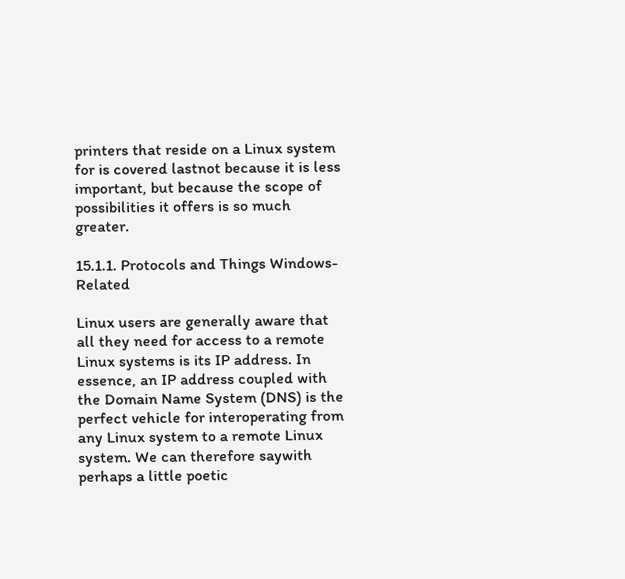printers that reside on a Linux system for is covered lastnot because it is less important, but because the scope of possibilities it offers is so much greater.

15.1.1. Protocols and Things Windows-Related

Linux users are generally aware that all they need for access to a remote Linux systems is its IP address. In essence, an IP address coupled with the Domain Name System (DNS) is the perfect vehicle for interoperating from any Linux system to a remote Linux system. We can therefore saywith perhaps a little poetic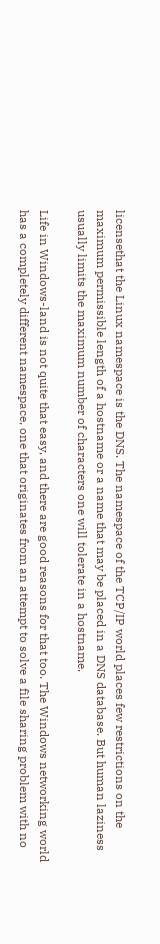licensethat the Linux namespace is the DNS. The namespace of the TCP/IP world places few restrictions on the maximum permissible length of a hostname or a name that may be placed in a DNS database. But human laziness usually limits the maximum number of characters one will tolerate in a hostname.

Life in Windows-land is not quite that easy, and there are good reasons for that too. The Windows networking world has a completely different namespace, one that originates from an attempt to solve a file sharing problem with no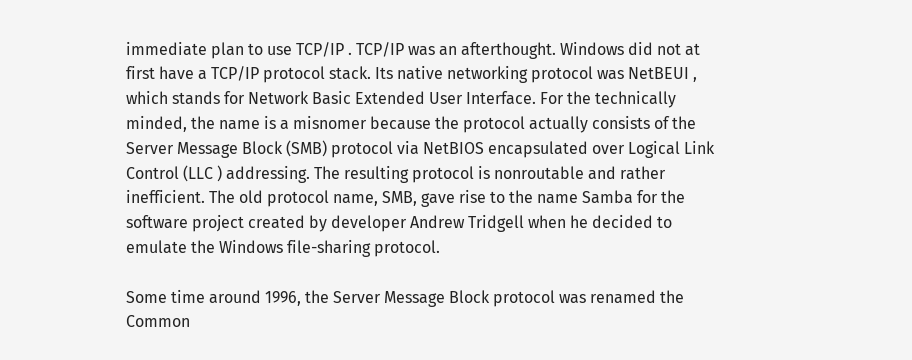immediate plan to use TCP/IP . TCP/IP was an afterthought. Windows did not at first have a TCP/IP protocol stack. Its native networking protocol was NetBEUI , which stands for Network Basic Extended User Interface. For the technically minded, the name is a misnomer because the protocol actually consists of the Server Message Block (SMB) protocol via NetBIOS encapsulated over Logical Link Control (LLC ) addressing. The resulting protocol is nonroutable and rather inefficient. The old protocol name, SMB, gave rise to the name Samba for the software project created by developer Andrew Tridgell when he decided to emulate the Windows file-sharing protocol.

Some time around 1996, the Server Message Block protocol was renamed the Common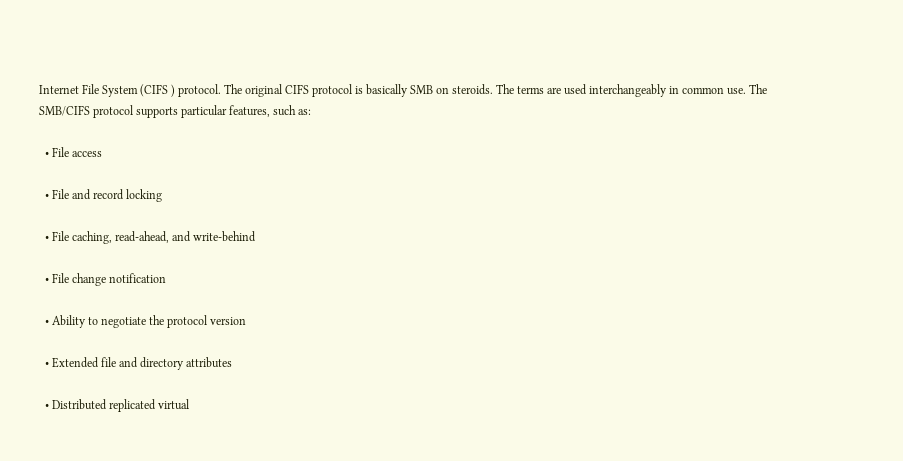Internet File System (CIFS ) protocol. The original CIFS protocol is basically SMB on steroids. The terms are used interchangeably in common use. The SMB/CIFS protocol supports particular features, such as:

  • File access

  • File and record locking

  • File caching, read-ahead, and write-behind

  • File change notification

  • Ability to negotiate the protocol version

  • Extended file and directory attributes

  • Distributed replicated virtual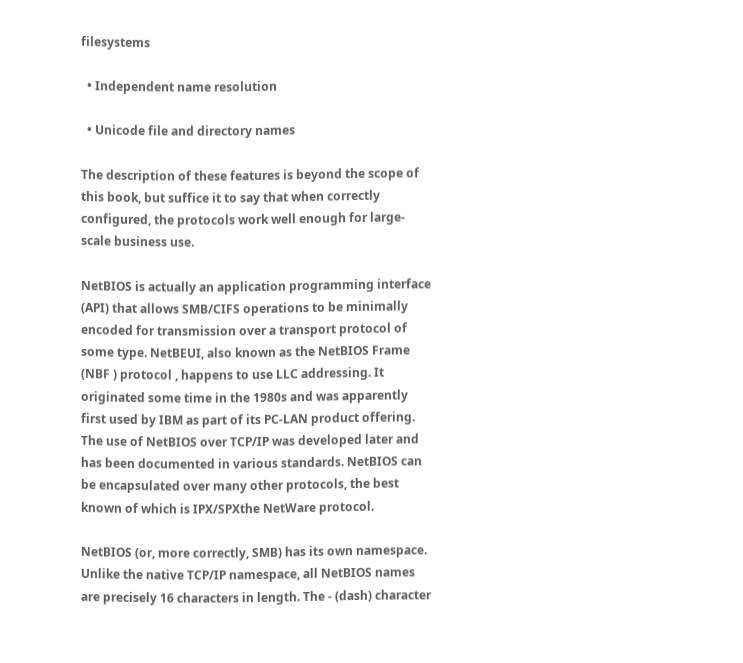filesystems

  • Independent name resolution

  • Unicode file and directory names

The description of these features is beyond the scope of this book, but suffice it to say that when correctly configured, the protocols work well enough for large-scale business use.

NetBIOS is actually an application programming interface (API) that allows SMB/CIFS operations to be minimally encoded for transmission over a transport protocol of some type. NetBEUI, also known as the NetBIOS Frame (NBF ) protocol , happens to use LLC addressing. It originated some time in the 1980s and was apparently first used by IBM as part of its PC-LAN product offering. The use of NetBIOS over TCP/IP was developed later and has been documented in various standards. NetBIOS can be encapsulated over many other protocols, the best known of which is IPX/SPXthe NetWare protocol.

NetBIOS (or, more correctly, SMB) has its own namespace. Unlike the native TCP/IP namespace, all NetBIOS names are precisely 16 characters in length. The - (dash) character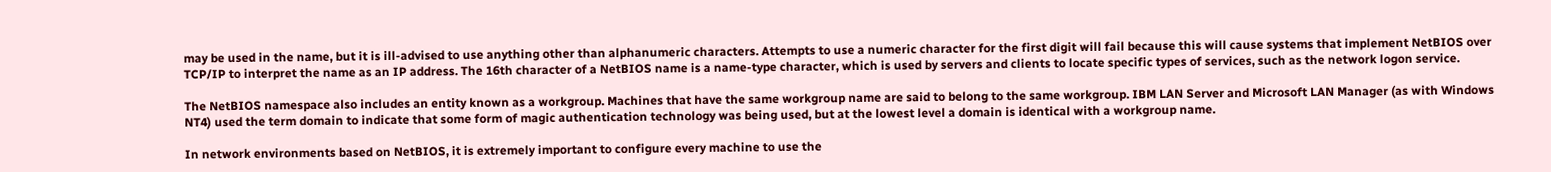may be used in the name, but it is ill-advised to use anything other than alphanumeric characters. Attempts to use a numeric character for the first digit will fail because this will cause systems that implement NetBIOS over TCP/IP to interpret the name as an IP address. The 16th character of a NetBIOS name is a name-type character, which is used by servers and clients to locate specific types of services, such as the network logon service.

The NetBIOS namespace also includes an entity known as a workgroup. Machines that have the same workgroup name are said to belong to the same workgroup. IBM LAN Server and Microsoft LAN Manager (as with Windows NT4) used the term domain to indicate that some form of magic authentication technology was being used, but at the lowest level a domain is identical with a workgroup name.

In network environments based on NetBIOS, it is extremely important to configure every machine to use the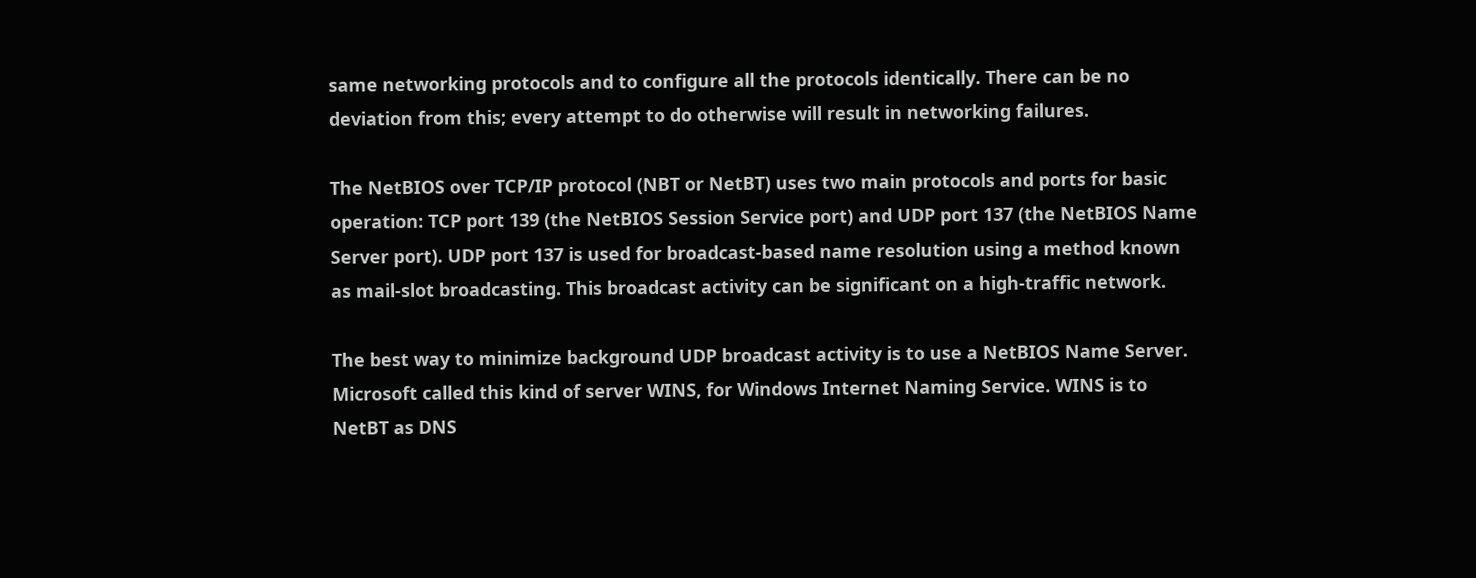same networking protocols and to configure all the protocols identically. There can be no deviation from this; every attempt to do otherwise will result in networking failures.

The NetBIOS over TCP/IP protocol (NBT or NetBT) uses two main protocols and ports for basic operation: TCP port 139 (the NetBIOS Session Service port) and UDP port 137 (the NetBIOS Name Server port). UDP port 137 is used for broadcast-based name resolution using a method known as mail-slot broadcasting. This broadcast activity can be significant on a high-traffic network.

The best way to minimize background UDP broadcast activity is to use a NetBIOS Name Server. Microsoft called this kind of server WINS, for Windows Internet Naming Service. WINS is to NetBT as DNS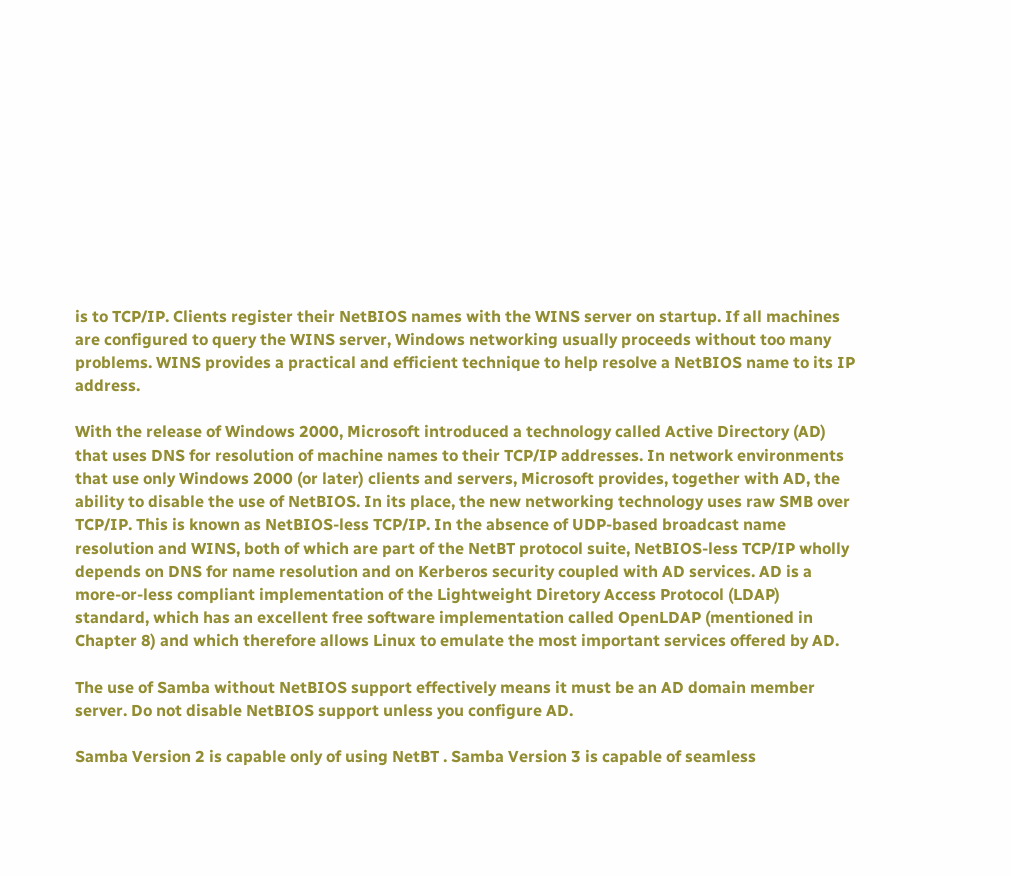is to TCP/IP. Clients register their NetBIOS names with the WINS server on startup. If all machines are configured to query the WINS server, Windows networking usually proceeds without too many problems. WINS provides a practical and efficient technique to help resolve a NetBIOS name to its IP address.

With the release of Windows 2000, Microsoft introduced a technology called Active Directory (AD) that uses DNS for resolution of machine names to their TCP/IP addresses. In network environments that use only Windows 2000 (or later) clients and servers, Microsoft provides, together with AD, the ability to disable the use of NetBIOS. In its place, the new networking technology uses raw SMB over TCP/IP. This is known as NetBIOS-less TCP/IP. In the absence of UDP-based broadcast name resolution and WINS, both of which are part of the NetBT protocol suite, NetBIOS-less TCP/IP wholly depends on DNS for name resolution and on Kerberos security coupled with AD services. AD is a more-or-less compliant implementation of the Lightweight Diretory Access Protocol (LDAP) standard, which has an excellent free software implementation called OpenLDAP (mentioned in Chapter 8) and which therefore allows Linux to emulate the most important services offered by AD.

The use of Samba without NetBIOS support effectively means it must be an AD domain member server. Do not disable NetBIOS support unless you configure AD.

Samba Version 2 is capable only of using NetBT . Samba Version 3 is capable of seamless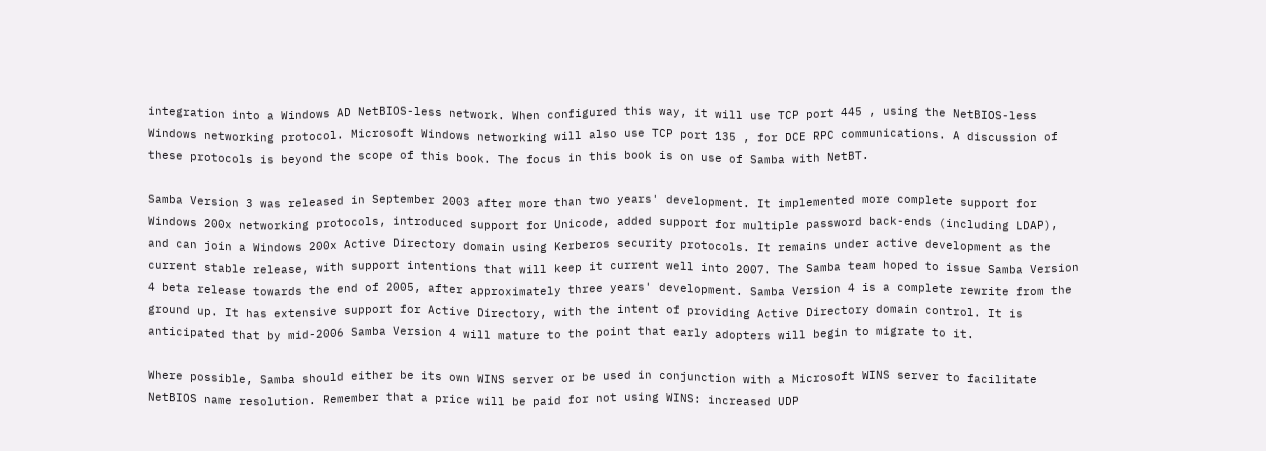integration into a Windows AD NetBIOS-less network. When configured this way, it will use TCP port 445 , using the NetBIOS-less Windows networking protocol. Microsoft Windows networking will also use TCP port 135 , for DCE RPC communications. A discussion of these protocols is beyond the scope of this book. The focus in this book is on use of Samba with NetBT.

Samba Version 3 was released in September 2003 after more than two years' development. It implemented more complete support for Windows 200x networking protocols, introduced support for Unicode, added support for multiple password back-ends (including LDAP), and can join a Windows 200x Active Directory domain using Kerberos security protocols. It remains under active development as the current stable release, with support intentions that will keep it current well into 2007. The Samba team hoped to issue Samba Version 4 beta release towards the end of 2005, after approximately three years' development. Samba Version 4 is a complete rewrite from the ground up. It has extensive support for Active Directory, with the intent of providing Active Directory domain control. It is anticipated that by mid-2006 Samba Version 4 will mature to the point that early adopters will begin to migrate to it.

Where possible, Samba should either be its own WINS server or be used in conjunction with a Microsoft WINS server to facilitate NetBIOS name resolution. Remember that a price will be paid for not using WINS: increased UDP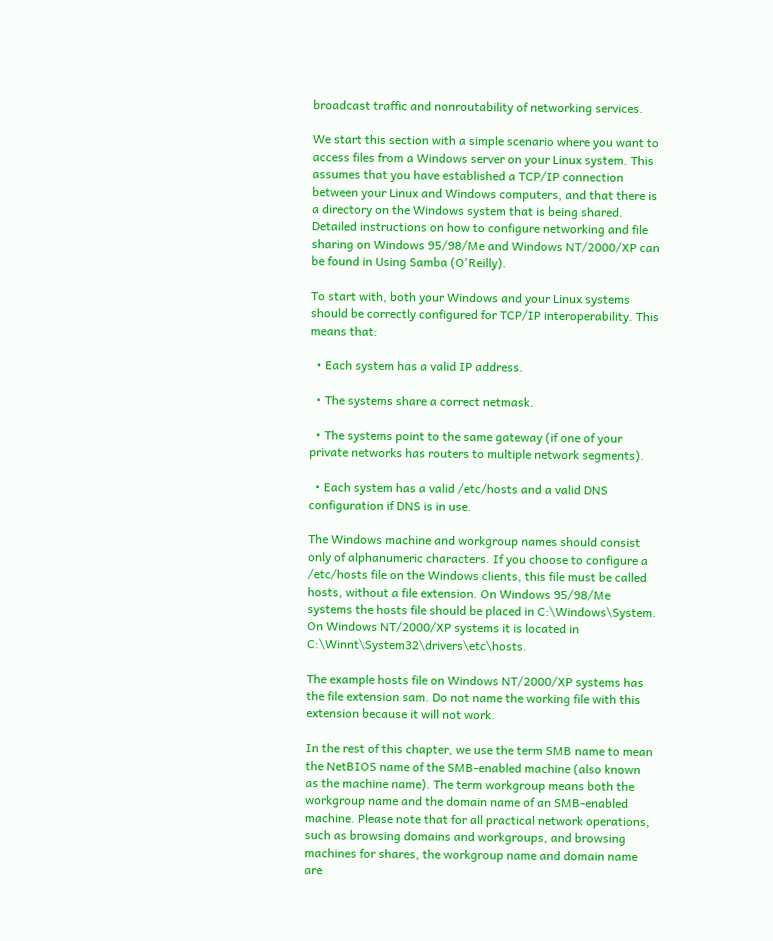broadcast traffic and nonroutability of networking services.

We start this section with a simple scenario where you want to access files from a Windows server on your Linux system. This assumes that you have established a TCP/IP connection between your Linux and Windows computers, and that there is a directory on the Windows system that is being shared. Detailed instructions on how to configure networking and file sharing on Windows 95/98/Me and Windows NT/2000/XP can be found in Using Samba (O'Reilly).

To start with, both your Windows and your Linux systems should be correctly configured for TCP/IP interoperability. This means that:

  • Each system has a valid IP address.

  • The systems share a correct netmask.

  • The systems point to the same gateway (if one of your private networks has routers to multiple network segments).

  • Each system has a valid /etc/hosts and a valid DNS configuration if DNS is in use.

The Windows machine and workgroup names should consist only of alphanumeric characters. If you choose to configure a /etc/hosts file on the Windows clients, this file must be called hosts, without a file extension. On Windows 95/98/Me systems the hosts file should be placed in C:\Windows\System. On Windows NT/2000/XP systems it is located in C:\Winnt\System32\drivers\etc\hosts.

The example hosts file on Windows NT/2000/XP systems has the file extension sam. Do not name the working file with this extension because it will not work.

In the rest of this chapter, we use the term SMB name to mean the NetBIOS name of the SMB-enabled machine (also known as the machine name). The term workgroup means both the workgroup name and the domain name of an SMB-enabled machine. Please note that for all practical network operations, such as browsing domains and workgroups, and browsing machines for shares, the workgroup name and domain name are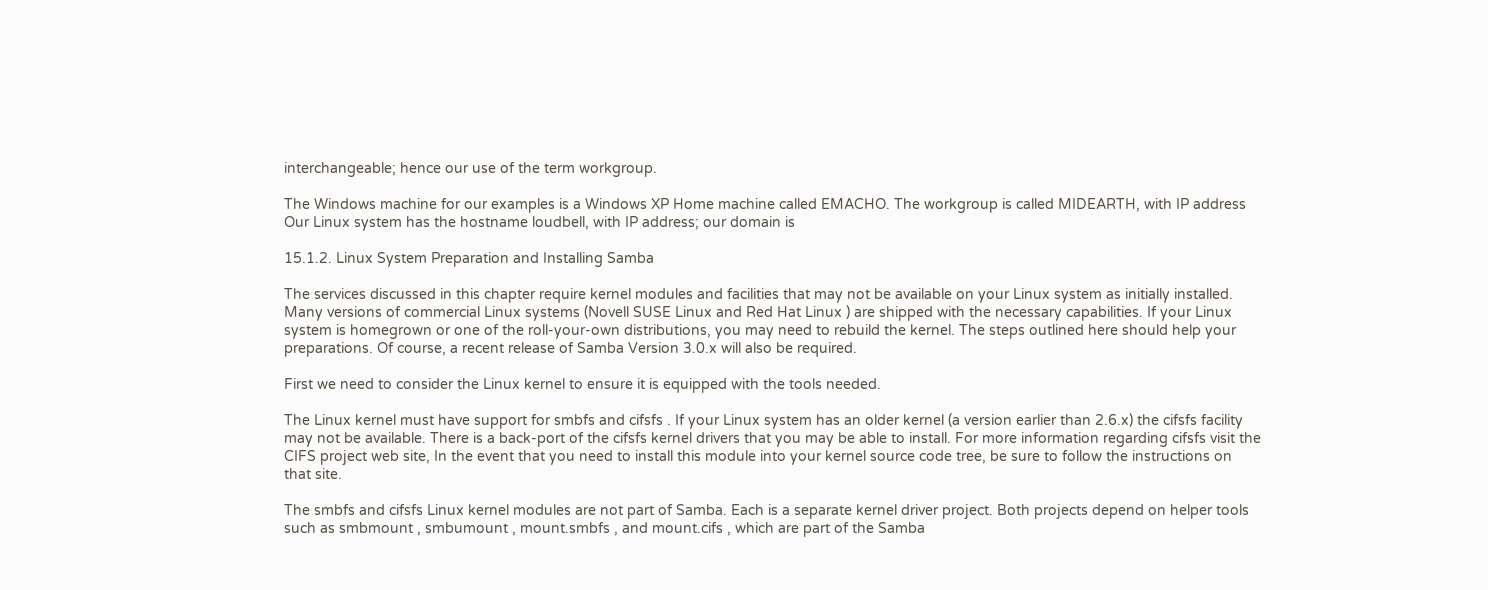interchangeable; hence our use of the term workgroup.

The Windows machine for our examples is a Windows XP Home machine called EMACHO. The workgroup is called MIDEARTH, with IP address Our Linux system has the hostname loudbell, with IP address; our domain is

15.1.2. Linux System Preparation and Installing Samba

The services discussed in this chapter require kernel modules and facilities that may not be available on your Linux system as initially installed. Many versions of commercial Linux systems (Novell SUSE Linux and Red Hat Linux ) are shipped with the necessary capabilities. If your Linux system is homegrown or one of the roll-your-own distributions, you may need to rebuild the kernel. The steps outlined here should help your preparations. Of course, a recent release of Samba Version 3.0.x will also be required.

First we need to consider the Linux kernel to ensure it is equipped with the tools needed.

The Linux kernel must have support for smbfs and cifsfs . If your Linux system has an older kernel (a version earlier than 2.6.x) the cifsfs facility may not be available. There is a back-port of the cifsfs kernel drivers that you may be able to install. For more information regarding cifsfs visit the CIFS project web site, In the event that you need to install this module into your kernel source code tree, be sure to follow the instructions on that site.

The smbfs and cifsfs Linux kernel modules are not part of Samba. Each is a separate kernel driver project. Both projects depend on helper tools such as smbmount , smbumount , mount.smbfs , and mount.cifs , which are part of the Samba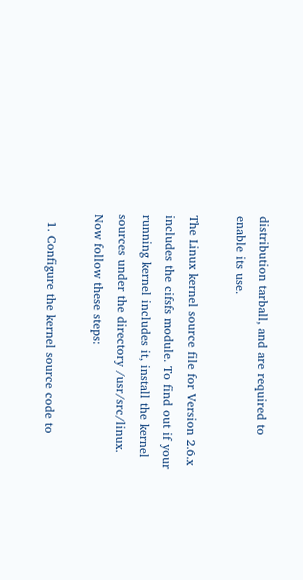distribution tarball, and are required to enable its use.

The Linux kernel source file for Version 2.6.x includes the cifsfs module. To find out if your running kernel includes it, install the kernel sources under the directory /usr/src/linux. Now follow these steps:

  1. Configure the kernel source code to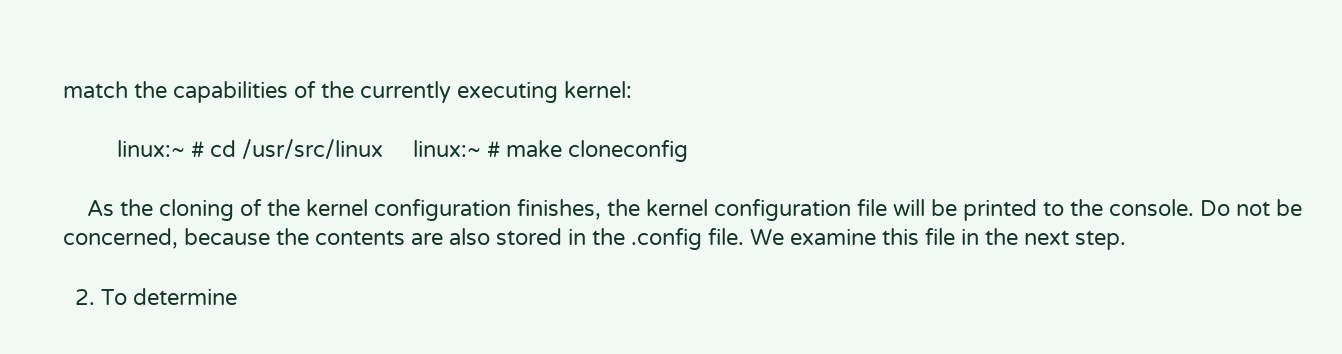match the capabilities of the currently executing kernel:

         linux:~ # cd /usr/src/linux     linux:~ # make cloneconfig

    As the cloning of the kernel configuration finishes, the kernel configuration file will be printed to the console. Do not be concerned, because the contents are also stored in the .config file. We examine this file in the next step.

  2. To determine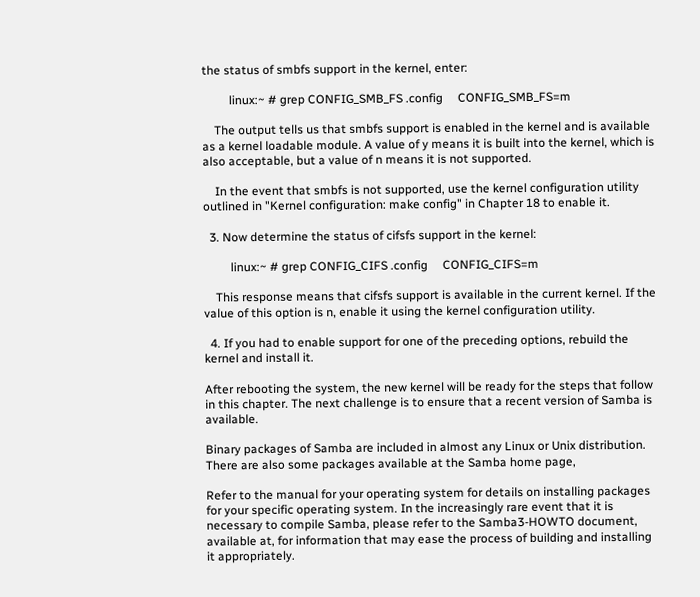the status of smbfs support in the kernel, enter:

         linux:~ # grep CONFIG_SMB_FS .config     CONFIG_SMB_FS=m

    The output tells us that smbfs support is enabled in the kernel and is available as a kernel loadable module. A value of y means it is built into the kernel, which is also acceptable, but a value of n means it is not supported.

    In the event that smbfs is not supported, use the kernel configuration utility outlined in "Kernel configuration: make config" in Chapter 18 to enable it.

  3. Now determine the status of cifsfs support in the kernel:

         linux:~ # grep CONFIG_CIFS .config     CONFIG_CIFS=m

    This response means that cifsfs support is available in the current kernel. If the value of this option is n, enable it using the kernel configuration utility.

  4. If you had to enable support for one of the preceding options, rebuild the kernel and install it.

After rebooting the system, the new kernel will be ready for the steps that follow in this chapter. The next challenge is to ensure that a recent version of Samba is available.

Binary packages of Samba are included in almost any Linux or Unix distribution. There are also some packages available at the Samba home page,

Refer to the manual for your operating system for details on installing packages for your specific operating system. In the increasingly rare event that it is necessary to compile Samba, please refer to the Samba3-HOWTO document, available at, for information that may ease the process of building and installing it appropriately.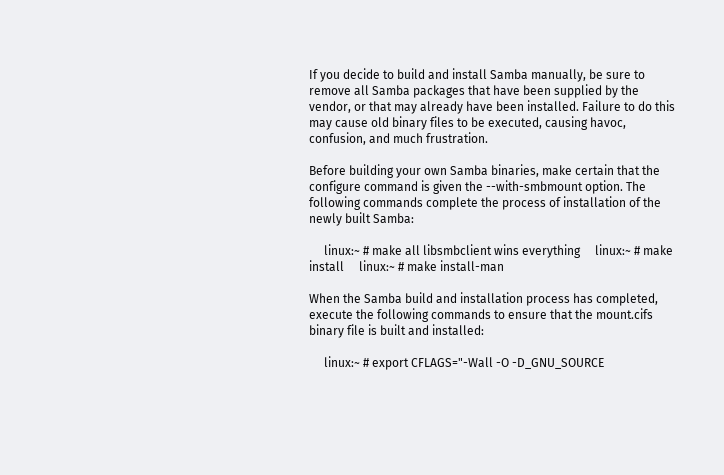If you decide to build and install Samba manually, be sure to remove all Samba packages that have been supplied by the vendor, or that may already have been installed. Failure to do this may cause old binary files to be executed, causing havoc, confusion, and much frustration.

Before building your own Samba binaries, make certain that the configure command is given the --with-smbmount option. The following commands complete the process of installation of the newly built Samba:

     linux:~ # make all libsmbclient wins everything     linux:~ # make install     linux:~ # make install-man

When the Samba build and installation process has completed, execute the following commands to ensure that the mount.cifs binary file is built and installed:

     linux:~ # export CFLAGS="-Wall -O -D_GNU_SOURCE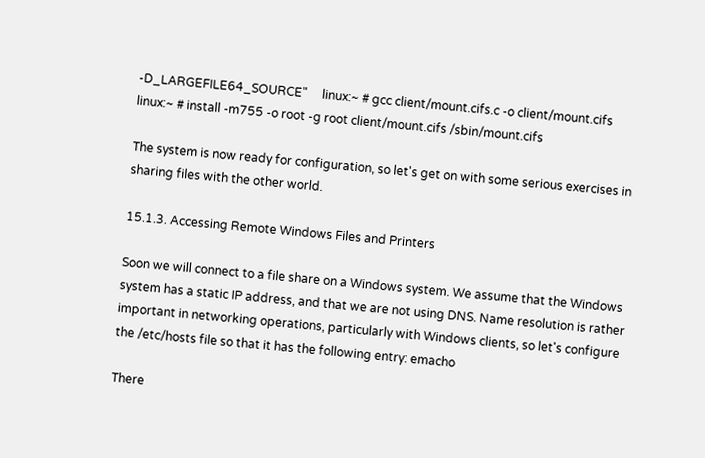-D_LARGEFILE64_SOURCE"     linux:~ # gcc client/mount.cifs.c -o client/mount.cifs     linux:~ # install -m755 -o root -g root client/mount.cifs /sbin/mount.cifs

The system is now ready for configuration, so let's get on with some serious exercises in sharing files with the other world.

15.1.3. Accessing Remote Windows Files and Printers

Soon we will connect to a file share on a Windows system. We assume that the Windows system has a static IP address, and that we are not using DNS. Name resolution is rather important in networking operations, particularly with Windows clients, so let's configure the /etc/hosts file so that it has the following entry: emacho

There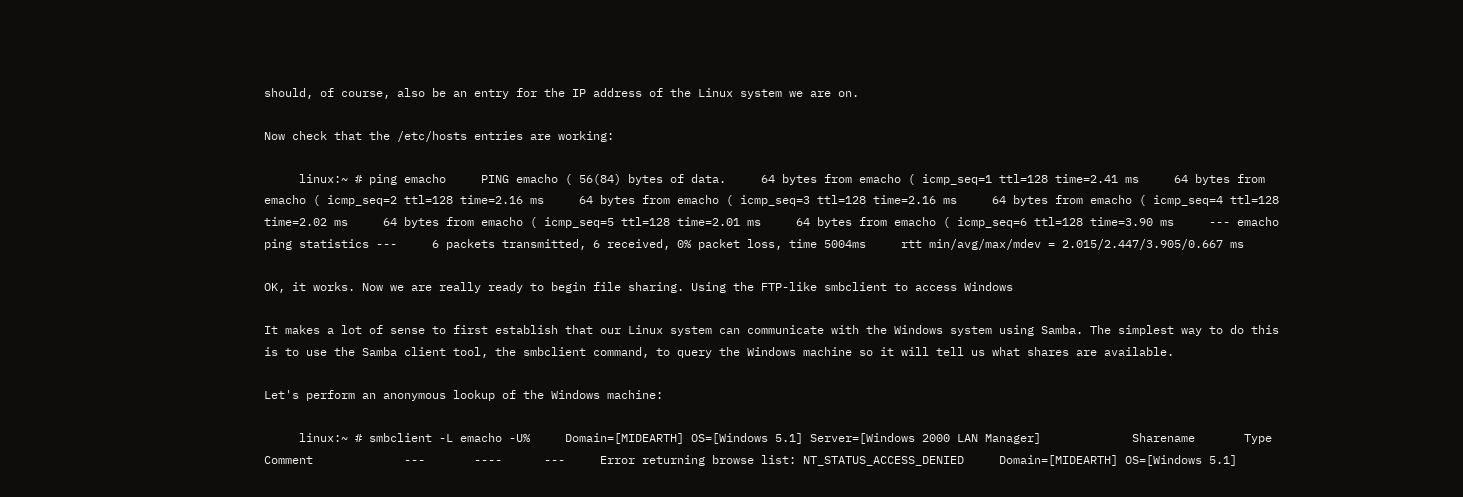should, of course, also be an entry for the IP address of the Linux system we are on.

Now check that the /etc/hosts entries are working:

     linux:~ # ping emacho     PING emacho ( 56(84) bytes of data.     64 bytes from emacho ( icmp_seq=1 ttl=128 time=2.41 ms     64 bytes from emacho ( icmp_seq=2 ttl=128 time=2.16 ms     64 bytes from emacho ( icmp_seq=3 ttl=128 time=2.16 ms     64 bytes from emacho ( icmp_seq=4 ttl=128 time=2.02 ms     64 bytes from emacho ( icmp_seq=5 ttl=128 time=2.01 ms     64 bytes from emacho ( icmp_seq=6 ttl=128 time=3.90 ms     --- emacho ping statistics ---     6 packets transmitted, 6 received, 0% packet loss, time 5004ms     rtt min/avg/max/mdev = 2.015/2.447/3.905/0.667 ms

OK, it works. Now we are really ready to begin file sharing. Using the FTP-like smbclient to access Windows

It makes a lot of sense to first establish that our Linux system can communicate with the Windows system using Samba. The simplest way to do this is to use the Samba client tool, the smbclient command, to query the Windows machine so it will tell us what shares are available.

Let's perform an anonymous lookup of the Windows machine:

     linux:~ # smbclient -L emacho -U%     Domain=[MIDEARTH] OS=[Windows 5.1] Server=[Windows 2000 LAN Manager]             Sharename       Type      Comment             ---       ----      ---     Error returning browse list: NT_STATUS_ACCESS_DENIED     Domain=[MIDEARTH] OS=[Windows 5.1]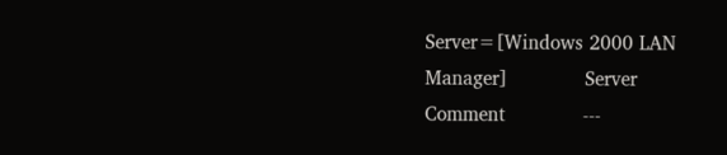Server=[Windows 2000 LAN Manager]             Server               Comment             ---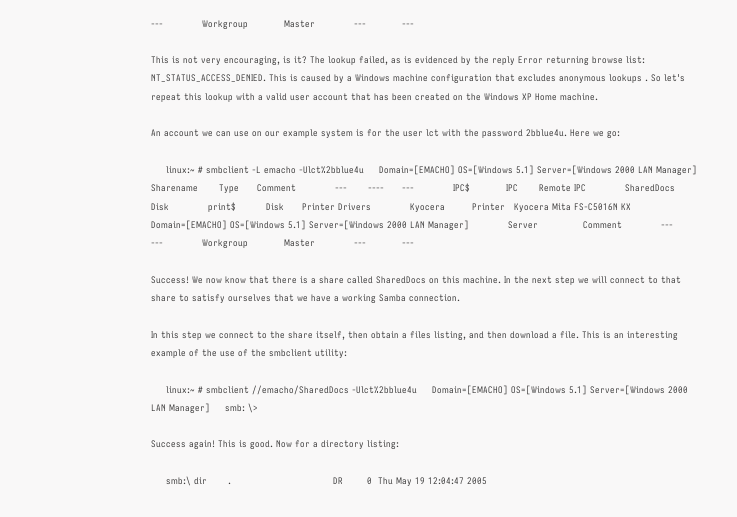---             Workgroup            Master             ---            ---

This is not very encouraging, is it? The lookup failed, as is evidenced by the reply Error returning browse list: NT_STATUS_ACCESS_DENIED. This is caused by a Windows machine configuration that excludes anonymous lookups . So let's repeat this lookup with a valid user account that has been created on the Windows XP Home machine.

An account we can use on our example system is for the user lct with the password 2bblue4u. Here we go:

     linux:~ # smbclient -L emacho -Ulct%2bblue4u     Domain=[EMACHO] OS=[Windows 5.1] Server=[Windows 2000 LAN Manager]             Sharename       Type      Comment             ---       ----      ---             IPC$            IPC       Remote IPC             SharedDocs      Disk             print$          Disk      Printer Drivers             Kyocera         Printer   Kyocera Mita FS-C5016N KX     Domain=[EMACHO] OS=[Windows 5.1] Server=[Windows 2000 LAN Manager]             Server               Comment             ---            ---             Workgroup            Master             ---            ---

Success! We now know that there is a share called SharedDocs on this machine. In the next step we will connect to that share to satisfy ourselves that we have a working Samba connection.

In this step we connect to the share itself, then obtain a files listing, and then download a file. This is an interesting example of the use of the smbclient utility:

     linux:~ # smbclient //emacho/SharedDocs -Ulct%2bblue4u     Domain=[EMACHO] OS=[Windows 5.1] Server=[Windows 2000 LAN Manager]     smb: \>

Success again! This is good. Now for a directory listing:

     smb:\ dir       .                                  DR        0  Thu May 19 12:04:47 2005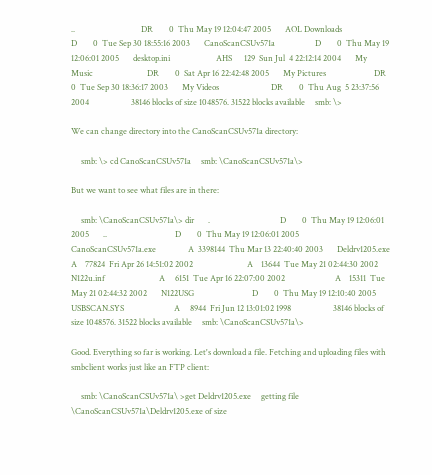..                                 DR        0  Thu May 19 12:04:47 2005       AOL Downloads                       D        0  Tue Sep 30 18:55:16 2003       CanoScanCSUv571a                    D        0  Thu May 19 12:06:01 2005       desktop.ini                       AHS      129  Sun Jul  4 22:12:14 2004       My Music                           DR        0  Sat Apr 16 22:42:48 2005       My Pictures                        DR        0  Tue Sep 30 18:36:17 2003       My Videos                          DR        0  Thu Aug  5 23:37:56 2004                     38146 blocks of size 1048576. 31522 blocks available     smb: \>

We can change directory into the CanoScanCSUv571a directory:

     smb: \> cd CanoScanCSUv571a     smb: \CanoScanCSUv571a\>

But we want to see what files are in there:

     smb: \CanoScanCSUv571a\> dir       .                                   D        0  Thu May 19 12:06:01 2005       ..                                  D        0  Thu May 19 12:06:01 2005       CanoScanCSUv571a.exe                A  3398144  Thu Mar 13 22:40:40 2003       Deldrv1205.exe                      A    77824  Fri Apr 26 14:51:02 2002                           A    13644  Tue May 21 02:44:30 2002       N122u.inf                           A     6151  Tue Apr 16 22:07:00 2002                         A    15311  Tue May 21 02:44:32 2002       N122USG                             D        0  Thu May 19 12:10:40 2005       USBSCAN.SYS                         A     8944  Fri Jun 12 13:01:02 1998                     38146 blocks of size 1048576. 31522 blocks available     smb: \CanoScanCSUv571a\>

Good. Everything so far is working. Let's download a file. Fetching and uploading files with smbclient works just like an FTP client:

     smb: \CanoScanCSUv571a\ >get Deldrv1205.exe     getting file \CanoScanCSUv571a\Deldrv1205.exe of size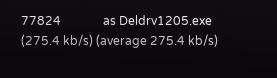77824              as Deldrv1205.exe (275.4 kb/s) (average 275.4 kb/s)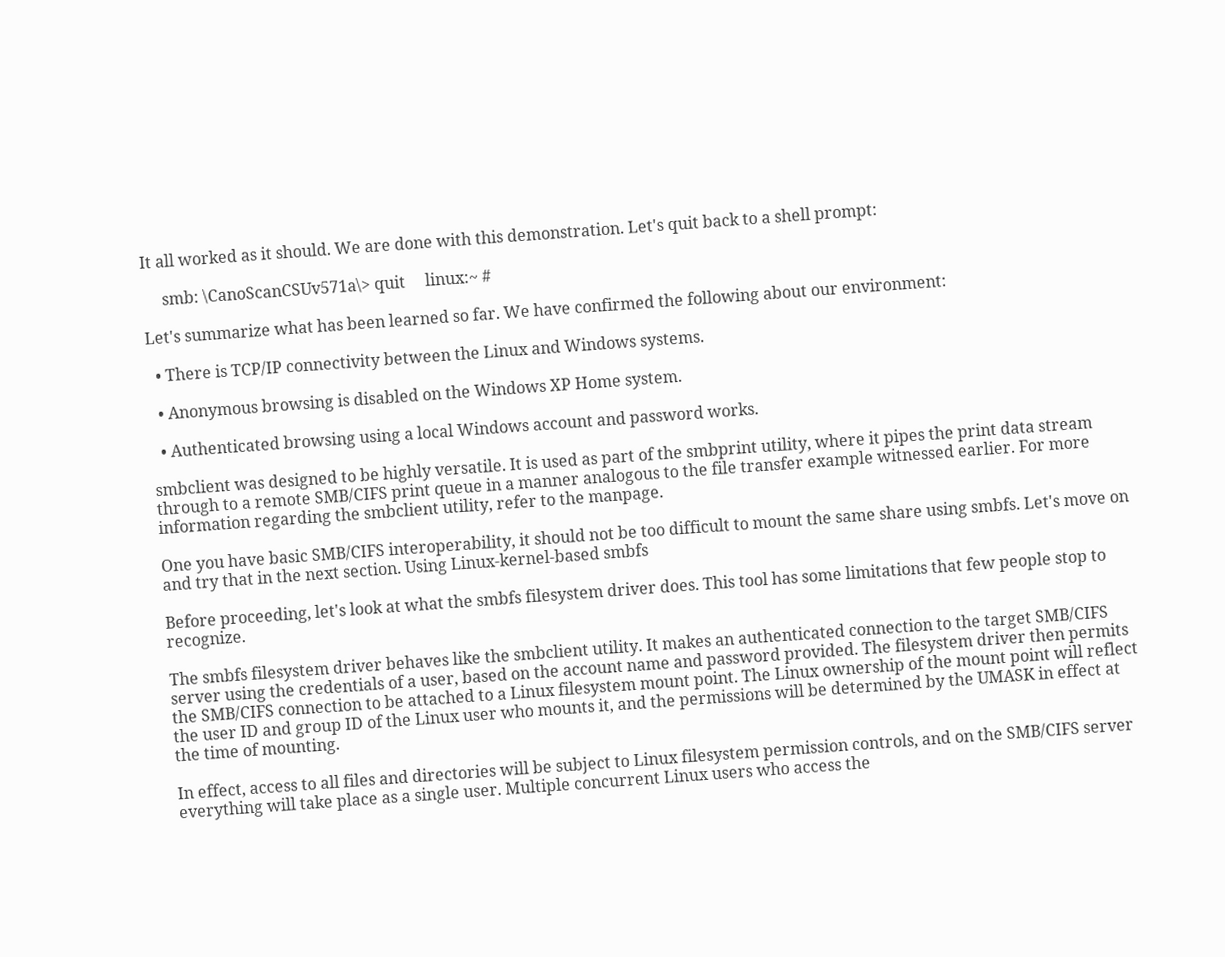It all worked as it should. We are done with this demonstration. Let's quit back to a shell prompt:

     smb: \CanoScanCSUv571a\> quit     linux:~ #

Let's summarize what has been learned so far. We have confirmed the following about our environment:

  • There is TCP/IP connectivity between the Linux and Windows systems.

  • Anonymous browsing is disabled on the Windows XP Home system.

  • Authenticated browsing using a local Windows account and password works.

smbclient was designed to be highly versatile. It is used as part of the smbprint utility, where it pipes the print data stream through to a remote SMB/CIFS print queue in a manner analogous to the file transfer example witnessed earlier. For more information regarding the smbclient utility, refer to the manpage.

One you have basic SMB/CIFS interoperability, it should not be too difficult to mount the same share using smbfs. Let's move on and try that in the next section. Using Linux-kernel-based smbfs

Before proceeding, let's look at what the smbfs filesystem driver does. This tool has some limitations that few people stop to recognize.

The smbfs filesystem driver behaves like the smbclient utility. It makes an authenticated connection to the target SMB/CIFS server using the credentials of a user, based on the account name and password provided. The filesystem driver then permits the SMB/CIFS connection to be attached to a Linux filesystem mount point. The Linux ownership of the mount point will reflect the user ID and group ID of the Linux user who mounts it, and the permissions will be determined by the UMASK in effect at the time of mounting.

In effect, access to all files and directories will be subject to Linux filesystem permission controls, and on the SMB/CIFS server everything will take place as a single user. Multiple concurrent Linux users who access the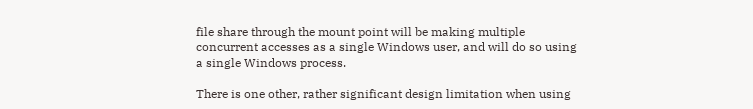file share through the mount point will be making multiple concurrent accesses as a single Windows user, and will do so using a single Windows process.

There is one other, rather significant design limitation when using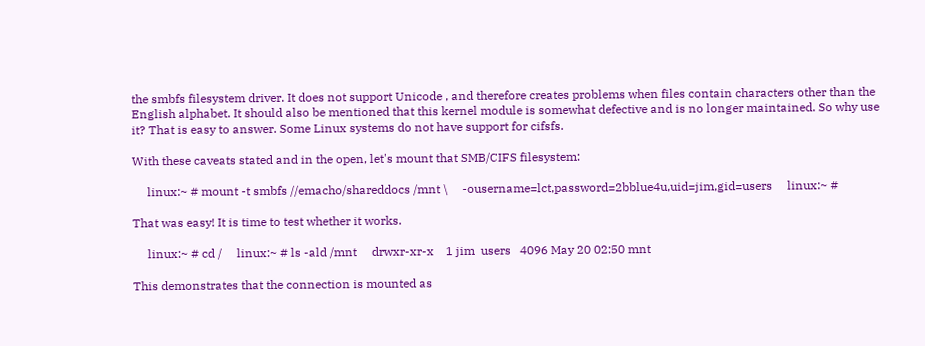the smbfs filesystem driver. It does not support Unicode , and therefore creates problems when files contain characters other than the English alphabet. It should also be mentioned that this kernel module is somewhat defective and is no longer maintained. So why use it? That is easy to answer. Some Linux systems do not have support for cifsfs.

With these caveats stated and in the open, let's mount that SMB/CIFS filesystem:

     linux:~ # mount -t smbfs //emacho/shareddocs /mnt \     -ousername=lct,password=2bblue4u,uid=jim,gid=users     linux:~ #

That was easy! It is time to test whether it works.

     linux:~ # cd /     linux:~ # ls -ald /mnt     drwxr-xr-x    1 jim  users   4096 May 20 02:50 mnt

This demonstrates that the connection is mounted as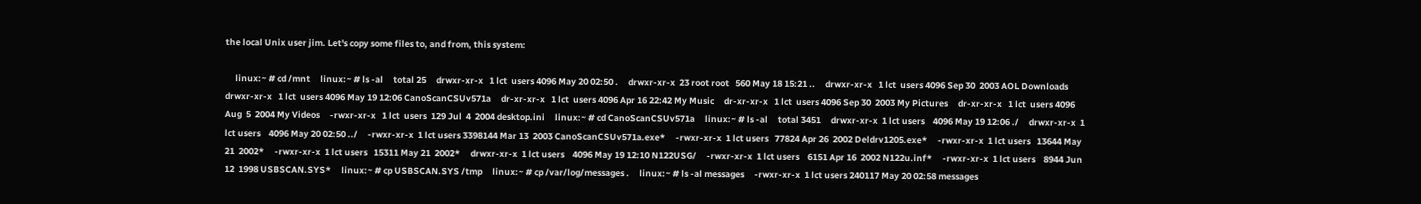the local Unix user jim. Let's copy some files to, and from, this system:

     linux:~ # cd /mnt     linux:~ # ls -al     total 25     drwxr-xr-x   1 lct  users 4096 May 20 02:50 .     drwxr-xr-x  23 root root   560 May 18 15:21 ..     drwxr-xr-x   1 lct  users 4096 Sep 30  2003 AOL Downloads     drwxr-xr-x   1 lct  users 4096 May 19 12:06 CanoScanCSUv571a     dr-xr-xr-x   1 lct  users 4096 Apr 16 22:42 My Music     dr-xr-xr-x   1 lct  users 4096 Sep 30  2003 My Pictures     dr-xr-xr-x   1 lct  users 4096 Aug  5  2004 My Videos     -rwxr-xr-x   1 lct  users  129 Jul  4  2004 desktop.ini     linux:~ # cd CanoScanCSUv571a     linux:~ # ls -al     total 3451     drwxr-xr-x  1 lct users    4096 May 19 12:06 ./     drwxr-xr-x  1 lct users    4096 May 20 02:50 ../     -rwxr-xr-x  1 lct users 3398144 Mar 13  2003 CanoScanCSUv571a.exe*     -rwxr-xr-x  1 lct users   77824 Apr 26  2002 Deldrv1205.exe*     -rwxr-xr-x  1 lct users   13644 May 21  2002*     -rwxr-xr-x  1 lct users   15311 May 21  2002*     drwxr-xr-x  1 lct users    4096 May 19 12:10 N122USG/     -rwxr-xr-x  1 lct users    6151 Apr 16  2002 N122u.inf*     -rwxr-xr-x  1 lct users    8944 Jun 12  1998 USBSCAN.SYS*     linux:~ # cp USBSCAN.SYS /tmp     linux:~ # cp /var/log/messages .     linux:~ # ls -al messages     -rwxr-xr-x  1 lct users 240117 May 20 02:58 messages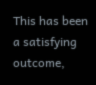This has been a satisfying outcome,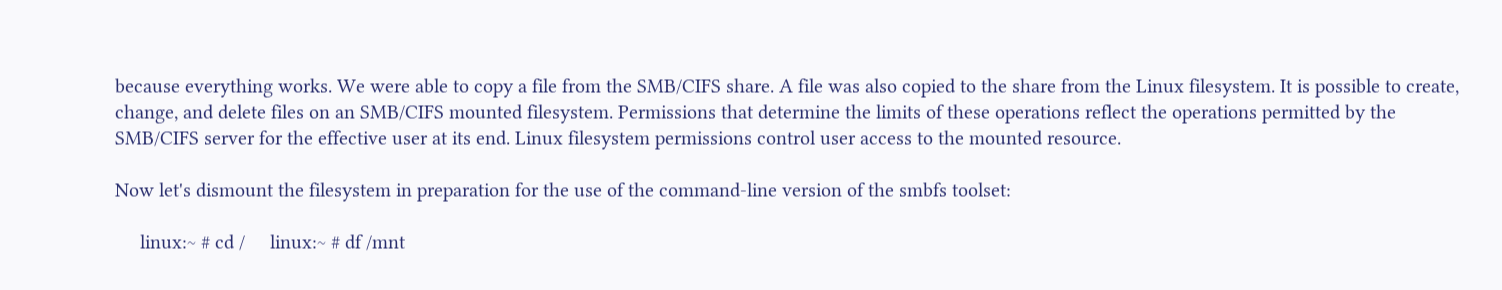because everything works. We were able to copy a file from the SMB/CIFS share. A file was also copied to the share from the Linux filesystem. It is possible to create, change, and delete files on an SMB/CIFS mounted filesystem. Permissions that determine the limits of these operations reflect the operations permitted by the SMB/CIFS server for the effective user at its end. Linux filesystem permissions control user access to the mounted resource.

Now let's dismount the filesystem in preparation for the use of the command-line version of the smbfs toolset:

     linux:~ # cd /     linux:~ # df /mnt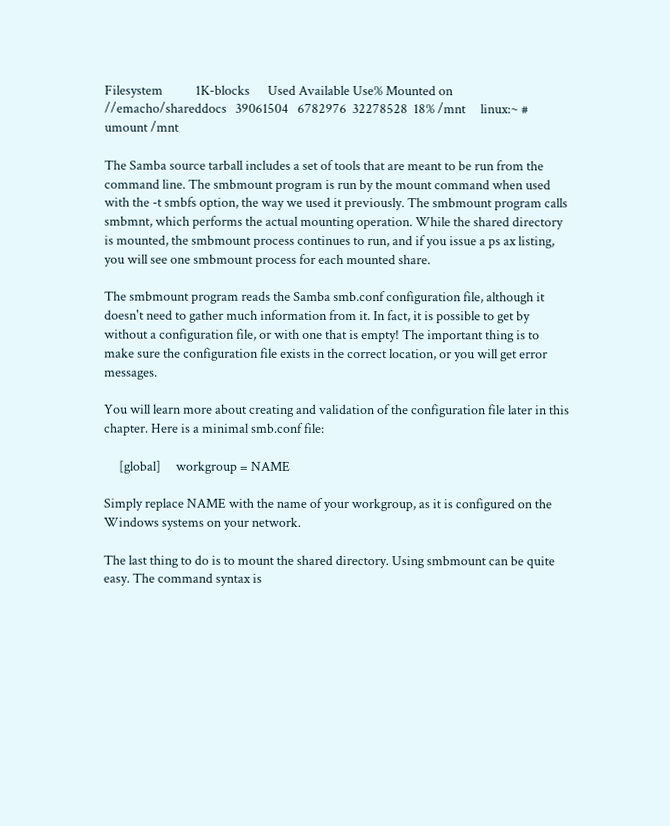Filesystem           1K-blocks      Used Available Use% Mounted on     //emacho/shareddocs   39061504   6782976  32278528  18% /mnt     linux:~ # umount /mnt

The Samba source tarball includes a set of tools that are meant to be run from the command line. The smbmount program is run by the mount command when used with the -t smbfs option, the way we used it previously. The smbmount program calls smbmnt, which performs the actual mounting operation. While the shared directory is mounted, the smbmount process continues to run, and if you issue a ps ax listing, you will see one smbmount process for each mounted share.

The smbmount program reads the Samba smb.conf configuration file, although it doesn't need to gather much information from it. In fact, it is possible to get by without a configuration file, or with one that is empty! The important thing is to make sure the configuration file exists in the correct location, or you will get error messages.

You will learn more about creating and validation of the configuration file later in this chapter. Here is a minimal smb.conf file:

     [global]     workgroup = NAME

Simply replace NAME with the name of your workgroup, as it is configured on the Windows systems on your network.

The last thing to do is to mount the shared directory. Using smbmount can be quite easy. The command syntax is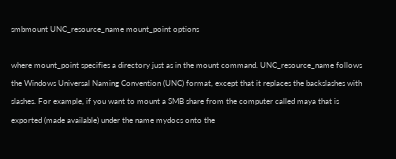smbmount UNC_resource_name mount_point options

where mount_point specifies a directory just as in the mount command. UNC_resource_name follows the Windows Universal Naming Convention (UNC) format, except that it replaces the backslashes with slashes. For example, if you want to mount a SMB share from the computer called maya that is exported (made available) under the name mydocs onto the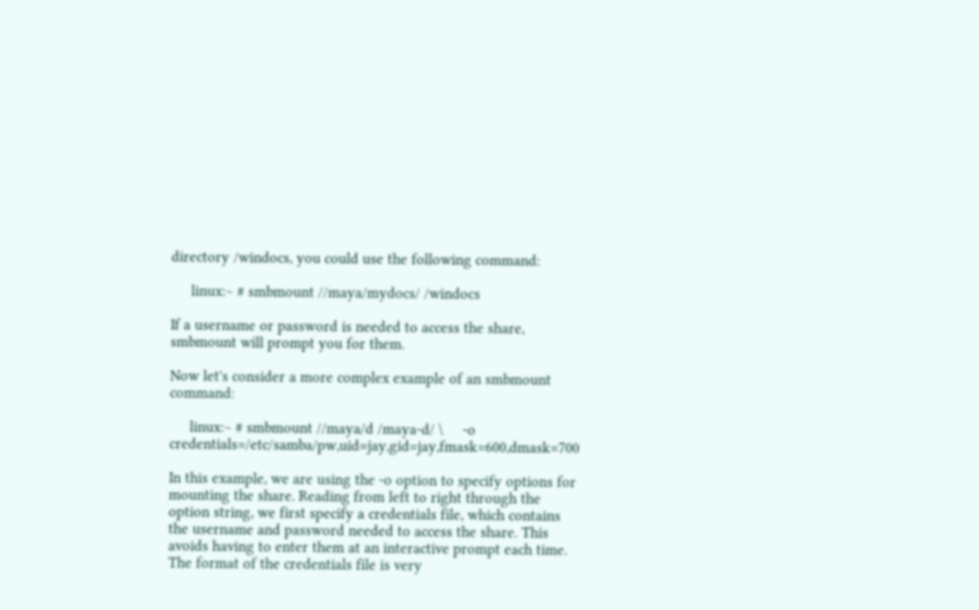directory /windocs, you could use the following command:

     linux:~ # smbmount //maya/mydocs/ /windocs

If a username or password is needed to access the share, smbmount will prompt you for them.

Now let's consider a more complex example of an smbmount command:

     linux:~ # smbmount //maya/d /maya-d/ \     -o credentials=/etc/samba/pw,uid=jay,gid=jay,fmask=600,dmask=700

In this example, we are using the -o option to specify options for mounting the share. Reading from left to right through the option string, we first specify a credentials file, which contains the username and password needed to access the share. This avoids having to enter them at an interactive prompt each time. The format of the credentials file is very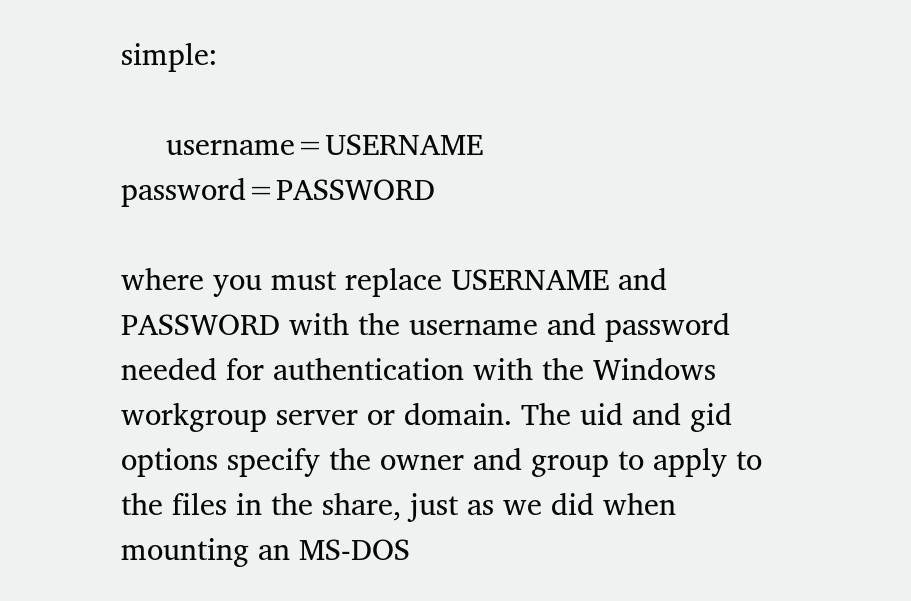simple:

     username=USERNAME     password=PASSWORD

where you must replace USERNAME and PASSWORD with the username and password needed for authentication with the Windows workgroup server or domain. The uid and gid options specify the owner and group to apply to the files in the share, just as we did when mounting an MS-DOS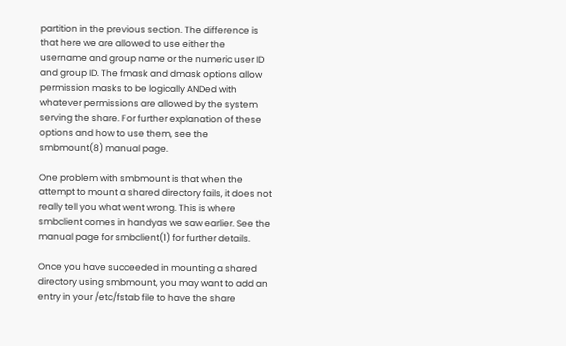partition in the previous section. The difference is that here we are allowed to use either the username and group name or the numeric user ID and group ID. The fmask and dmask options allow permission masks to be logically ANDed with whatever permissions are allowed by the system serving the share. For further explanation of these options and how to use them, see the smbmount(8) manual page.

One problem with smbmount is that when the attempt to mount a shared directory fails, it does not really tell you what went wrong. This is where smbclient comes in handyas we saw earlier. See the manual page for smbclient(1) for further details.

Once you have succeeded in mounting a shared directory using smbmount, you may want to add an entry in your /etc/fstab file to have the share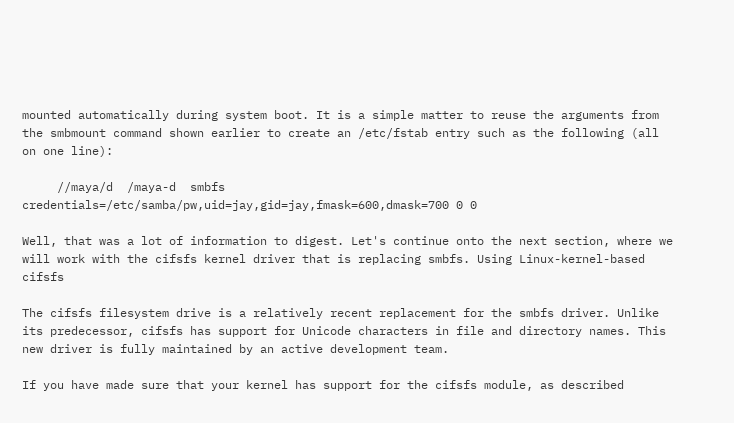mounted automatically during system boot. It is a simple matter to reuse the arguments from the smbmount command shown earlier to create an /etc/fstab entry such as the following (all on one line):

     //maya/d  /maya-d  smbfs     credentials=/etc/samba/pw,uid=jay,gid=jay,fmask=600,dmask=700 0 0

Well, that was a lot of information to digest. Let's continue onto the next section, where we will work with the cifsfs kernel driver that is replacing smbfs. Using Linux-kernel-based cifsfs

The cifsfs filesystem drive is a relatively recent replacement for the smbfs driver. Unlike its predecessor, cifsfs has support for Unicode characters in file and directory names. This new driver is fully maintained by an active development team.

If you have made sure that your kernel has support for the cifsfs module, as described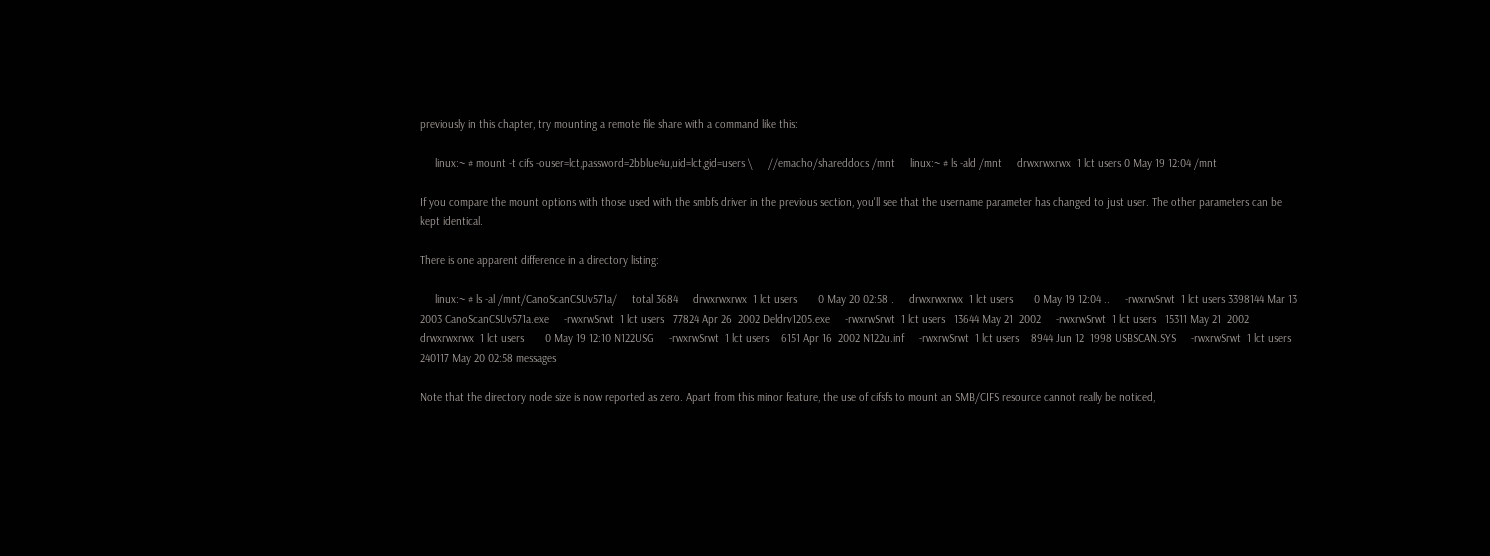previously in this chapter, try mounting a remote file share with a command like this:

     linux:~ # mount -t cifs -ouser=lct,password=2bblue4u,uid=lct,gid=users \     //emacho/shareddocs /mnt     linux:~ # ls -ald /mnt     drwxrwxrwx  1 lct users 0 May 19 12:04 /mnt

If you compare the mount options with those used with the smbfs driver in the previous section, you'll see that the username parameter has changed to just user. The other parameters can be kept identical.

There is one apparent difference in a directory listing:

     linux:~ # ls -al /mnt/CanoScanCSUv571a/     total 3684     drwxrwxrwx  1 lct users       0 May 20 02:58 .     drwxrwxrwx  1 lct users       0 May 19 12:04 ..     -rwxrwSrwt  1 lct users 3398144 Mar 13  2003 CanoScanCSUv571a.exe     -rwxrwSrwt  1 lct users   77824 Apr 26  2002 Deldrv1205.exe     -rwxrwSrwt  1 lct users   13644 May 21  2002     -rwxrwSrwt  1 lct users   15311 May 21  2002     drwxrwxrwx  1 lct users       0 May 19 12:10 N122USG     -rwxrwSrwt  1 lct users    6151 Apr 16  2002 N122u.inf     -rwxrwSrwt  1 lct users    8944 Jun 12  1998 USBSCAN.SYS     -rwxrwSrwt  1 lct users  240117 May 20 02:58 messages

Note that the directory node size is now reported as zero. Apart from this minor feature, the use of cifsfs to mount an SMB/CIFS resource cannot really be noticed,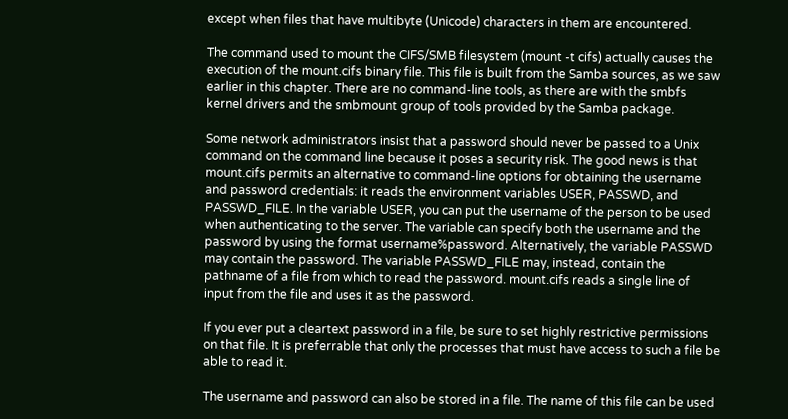except when files that have multibyte (Unicode) characters in them are encountered.

The command used to mount the CIFS/SMB filesystem (mount -t cifs) actually causes the execution of the mount.cifs binary file. This file is built from the Samba sources, as we saw earlier in this chapter. There are no command-line tools, as there are with the smbfs kernel drivers and the smbmount group of tools provided by the Samba package.

Some network administrators insist that a password should never be passed to a Unix command on the command line because it poses a security risk. The good news is that mount.cifs permits an alternative to command-line options for obtaining the username and password credentials: it reads the environment variables USER, PASSWD, and PASSWD_FILE. In the variable USER, you can put the username of the person to be used when authenticating to the server. The variable can specify both the username and the password by using the format username%password. Alternatively, the variable PASSWD may contain the password. The variable PASSWD_FILE may, instead, contain the pathname of a file from which to read the password. mount.cifs reads a single line of input from the file and uses it as the password.

If you ever put a cleartext password in a file, be sure to set highly restrictive permissions on that file. It is preferrable that only the processes that must have access to such a file be able to read it.

The username and password can also be stored in a file. The name of this file can be used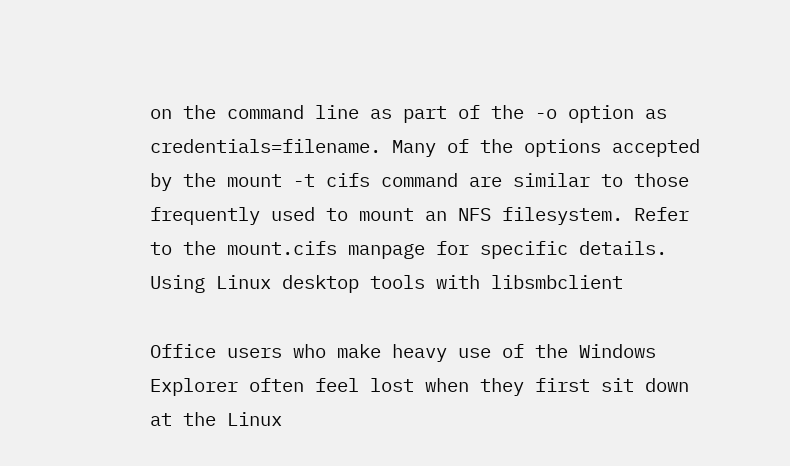on the command line as part of the -o option as credentials=filename. Many of the options accepted by the mount -t cifs command are similar to those frequently used to mount an NFS filesystem. Refer to the mount.cifs manpage for specific details. Using Linux desktop tools with libsmbclient

Office users who make heavy use of the Windows Explorer often feel lost when they first sit down at the Linux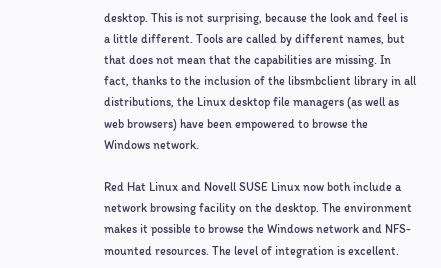desktop. This is not surprising, because the look and feel is a little different. Tools are called by different names, but that does not mean that the capabilities are missing. In fact, thanks to the inclusion of the libsmbclient library in all distributions, the Linux desktop file managers (as well as web browsers) have been empowered to browse the Windows network.

Red Hat Linux and Novell SUSE Linux now both include a network browsing facility on the desktop. The environment makes it possible to browse the Windows network and NFS-mounted resources. The level of integration is excellent.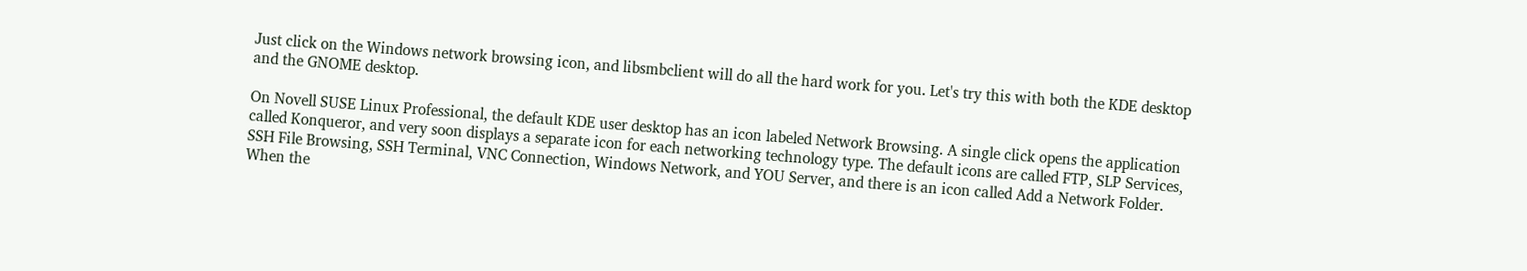Just click on the Windows network browsing icon, and libsmbclient will do all the hard work for you. Let's try this with both the KDE desktop and the GNOME desktop.

On Novell SUSE Linux Professional, the default KDE user desktop has an icon labeled Network Browsing. A single click opens the application called Konqueror, and very soon displays a separate icon for each networking technology type. The default icons are called FTP, SLP Services, SSH File Browsing, SSH Terminal, VNC Connection, Windows Network, and YOU Server, and there is an icon called Add a Network Folder. When the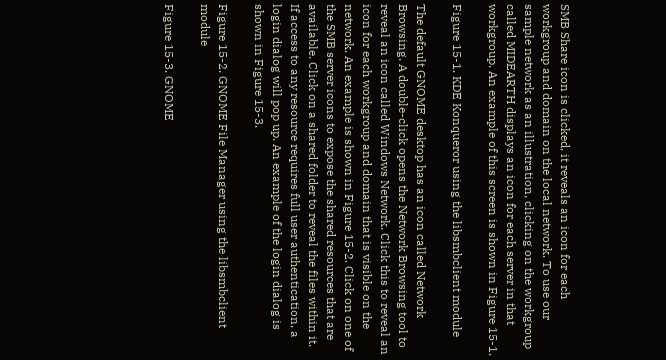SMB Share icon is clicked, it reveals an icon for each workgroup and domain on the local network. To use our sample network as an illustration, clicking on the workgroup called MIDEARTH displays an icon for each server in that workgroup. An example of this screen is shown in Figure 15-1.

Figure 15-1. KDE Konqueror using the libsmbclient module

The default GNOME desktop has an icon called Network Browsing. A double-click opens the Network Browsing tool to reveal an icon called Windows Network. Click this to reveal an icon for each workgroup and domain that is visible on the network. An example is shown in Figure 15-2. Click on one of the SMB server icons to expose the shared resources that are available. Click on a shared folder to reveal the files within it. If access to any resource requires full user authentication, a login dialog will pop up. An example of the login dialog is shown in Figure 15-3.

Figure 15-2. GNOME File Manager using the libsmbclient module

Figure 15-3. GNOME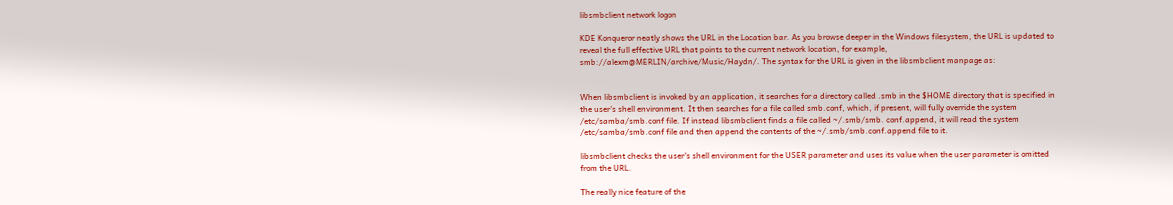libsmbclient network logon

KDE Konqueror neatly shows the URL in the Location bar. As you browse deeper in the Windows filesystem, the URL is updated to reveal the full effective URL that points to the current network location, for example, smb://alexm@MERLIN/archive/Music/Haydn/. The syntax for the URL is given in the libsmbclient manpage as:


When libsmbclient is invoked by an application, it searches for a directory called .smb in the $HOME directory that is specified in the user's shell environment. It then searches for a file called smb.conf, which, if present, will fully override the system /etc/samba/smb.conf file. If instead libsmbclient finds a file called ~/.smb/smb. conf.append, it will read the system /etc/samba/smb.conf file and then append the contents of the ~/.smb/smb.conf.append file to it.

libsmbclient checks the user's shell environment for the USER parameter and uses its value when the user parameter is omitted from the URL.

The really nice feature of the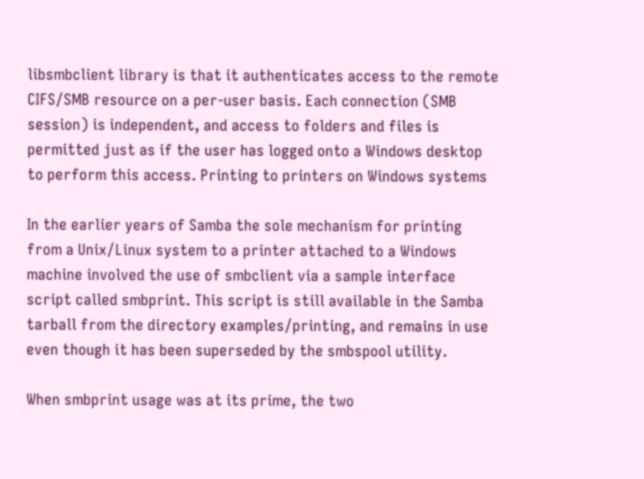libsmbclient library is that it authenticates access to the remote CIFS/SMB resource on a per-user basis. Each connection (SMB session) is independent, and access to folders and files is permitted just as if the user has logged onto a Windows desktop to perform this access. Printing to printers on Windows systems

In the earlier years of Samba the sole mechanism for printing from a Unix/Linux system to a printer attached to a Windows machine involved the use of smbclient via a sample interface script called smbprint. This script is still available in the Samba tarball from the directory examples/printing, and remains in use even though it has been superseded by the smbspool utility.

When smbprint usage was at its prime, the two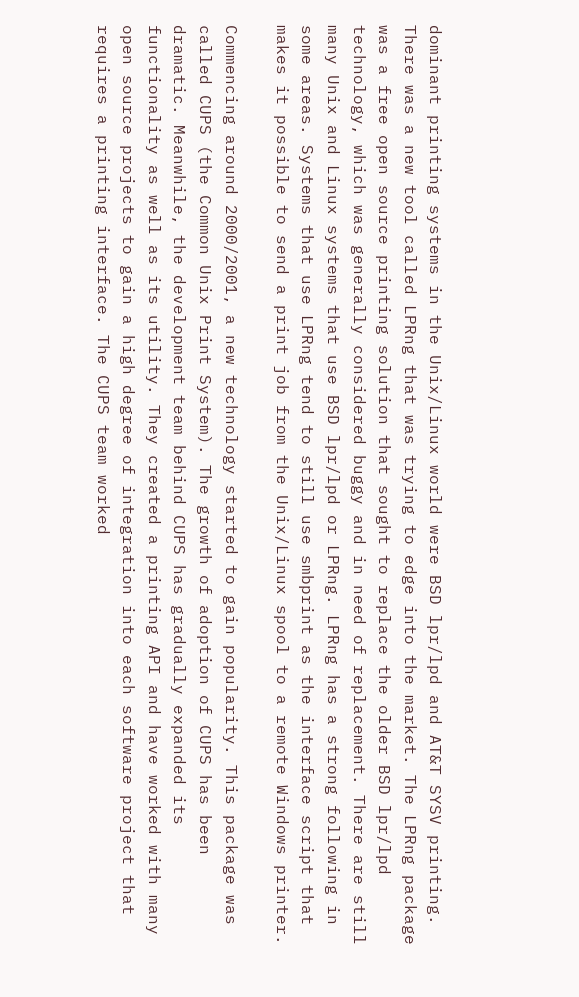dominant printing systems in the Unix/Linux world were BSD lpr/lpd and AT&T SYSV printing. There was a new tool called LPRng that was trying to edge into the market. The LPRng package was a free open source printing solution that sought to replace the older BSD lpr/lpd technology, which was generally considered buggy and in need of replacement. There are still many Unix and Linux systems that use BSD lpr/lpd or LPRng. LPRng has a strong following in some areas. Systems that use LPRng tend to still use smbprint as the interface script that makes it possible to send a print job from the Unix/Linux spool to a remote Windows printer.

Commencing around 2000/2001, a new technology started to gain popularity. This package was called CUPS (the Common Unix Print System). The growth of adoption of CUPS has been dramatic. Meanwhile, the development team behind CUPS has gradually expanded its functionality as well as its utility. They created a printing API and have worked with many open source projects to gain a high degree of integration into each software project that requires a printing interface. The CUPS team worked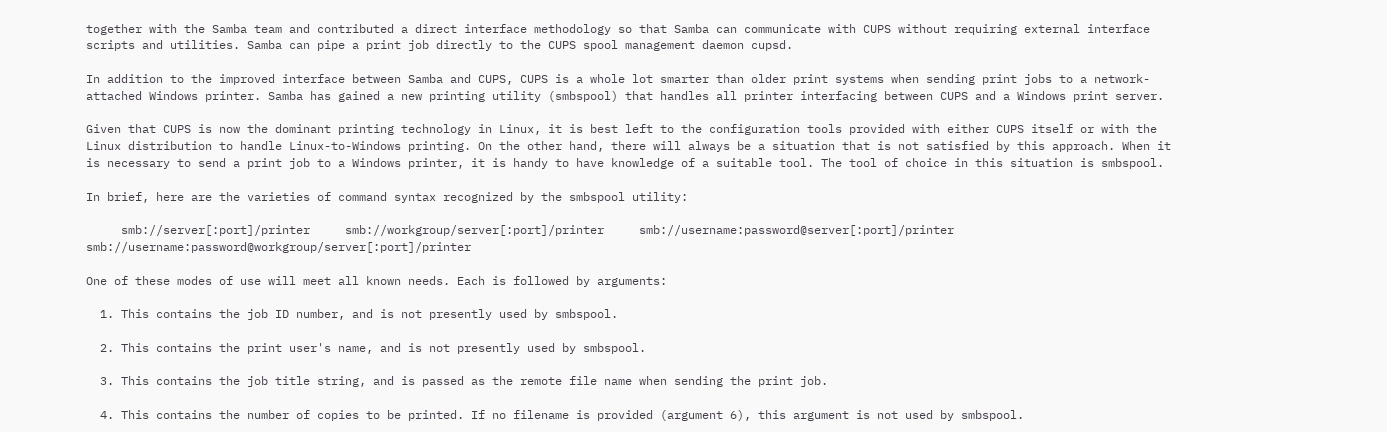together with the Samba team and contributed a direct interface methodology so that Samba can communicate with CUPS without requiring external interface scripts and utilities. Samba can pipe a print job directly to the CUPS spool management daemon cupsd.

In addition to the improved interface between Samba and CUPS, CUPS is a whole lot smarter than older print systems when sending print jobs to a network-attached Windows printer. Samba has gained a new printing utility (smbspool) that handles all printer interfacing between CUPS and a Windows print server.

Given that CUPS is now the dominant printing technology in Linux, it is best left to the configuration tools provided with either CUPS itself or with the Linux distribution to handle Linux-to-Windows printing. On the other hand, there will always be a situation that is not satisfied by this approach. When it is necessary to send a print job to a Windows printer, it is handy to have knowledge of a suitable tool. The tool of choice in this situation is smbspool.

In brief, here are the varieties of command syntax recognized by the smbspool utility:

     smb://server[:port]/printer     smb://workgroup/server[:port]/printer     smb://username:password@server[:port]/printer     smb://username:password@workgroup/server[:port]/printer

One of these modes of use will meet all known needs. Each is followed by arguments:

  1. This contains the job ID number, and is not presently used by smbspool.

  2. This contains the print user's name, and is not presently used by smbspool.

  3. This contains the job title string, and is passed as the remote file name when sending the print job.

  4. This contains the number of copies to be printed. If no filename is provided (argument 6), this argument is not used by smbspool.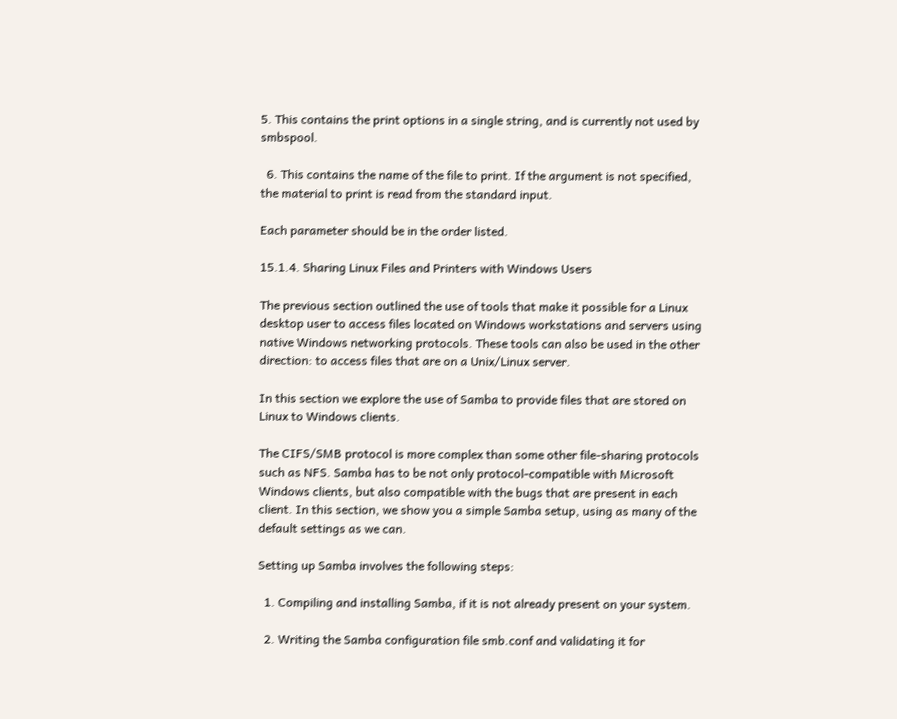5. This contains the print options in a single string, and is currently not used by smbspool.

  6. This contains the name of the file to print. If the argument is not specified, the material to print is read from the standard input.

Each parameter should be in the order listed.

15.1.4. Sharing Linux Files and Printers with Windows Users

The previous section outlined the use of tools that make it possible for a Linux desktop user to access files located on Windows workstations and servers using native Windows networking protocols. These tools can also be used in the other direction: to access files that are on a Unix/Linux server.

In this section we explore the use of Samba to provide files that are stored on Linux to Windows clients.

The CIFS/SMB protocol is more complex than some other file-sharing protocols such as NFS. Samba has to be not only protocol-compatible with Microsoft Windows clients, but also compatible with the bugs that are present in each client. In this section, we show you a simple Samba setup, using as many of the default settings as we can.

Setting up Samba involves the following steps:

  1. Compiling and installing Samba, if it is not already present on your system.

  2. Writing the Samba configuration file smb.conf and validating it for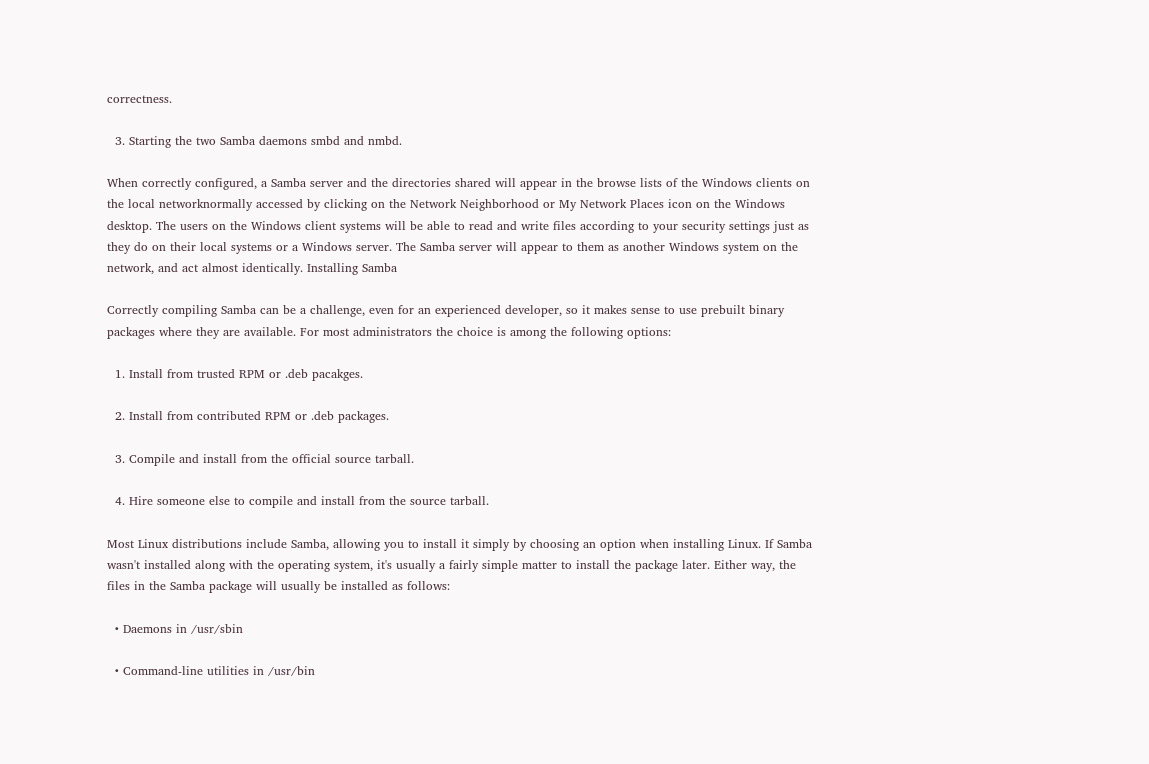correctness.

  3. Starting the two Samba daemons smbd and nmbd.

When correctly configured, a Samba server and the directories shared will appear in the browse lists of the Windows clients on the local networknormally accessed by clicking on the Network Neighborhood or My Network Places icon on the Windows desktop. The users on the Windows client systems will be able to read and write files according to your security settings just as they do on their local systems or a Windows server. The Samba server will appear to them as another Windows system on the network, and act almost identically. Installing Samba

Correctly compiling Samba can be a challenge, even for an experienced developer, so it makes sense to use prebuilt binary packages where they are available. For most administrators the choice is among the following options:

  1. Install from trusted RPM or .deb pacakges.

  2. Install from contributed RPM or .deb packages.

  3. Compile and install from the official source tarball.

  4. Hire someone else to compile and install from the source tarball.

Most Linux distributions include Samba, allowing you to install it simply by choosing an option when installing Linux. If Samba wasn't installed along with the operating system, it's usually a fairly simple matter to install the package later. Either way, the files in the Samba package will usually be installed as follows:

  • Daemons in /usr/sbin

  • Command-line utilities in /usr/bin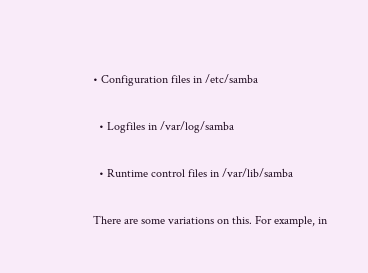• Configuration files in /etc/samba

  • Logfiles in /var/log/samba

  • Runtime control files in /var/lib/samba

There are some variations on this. For example, in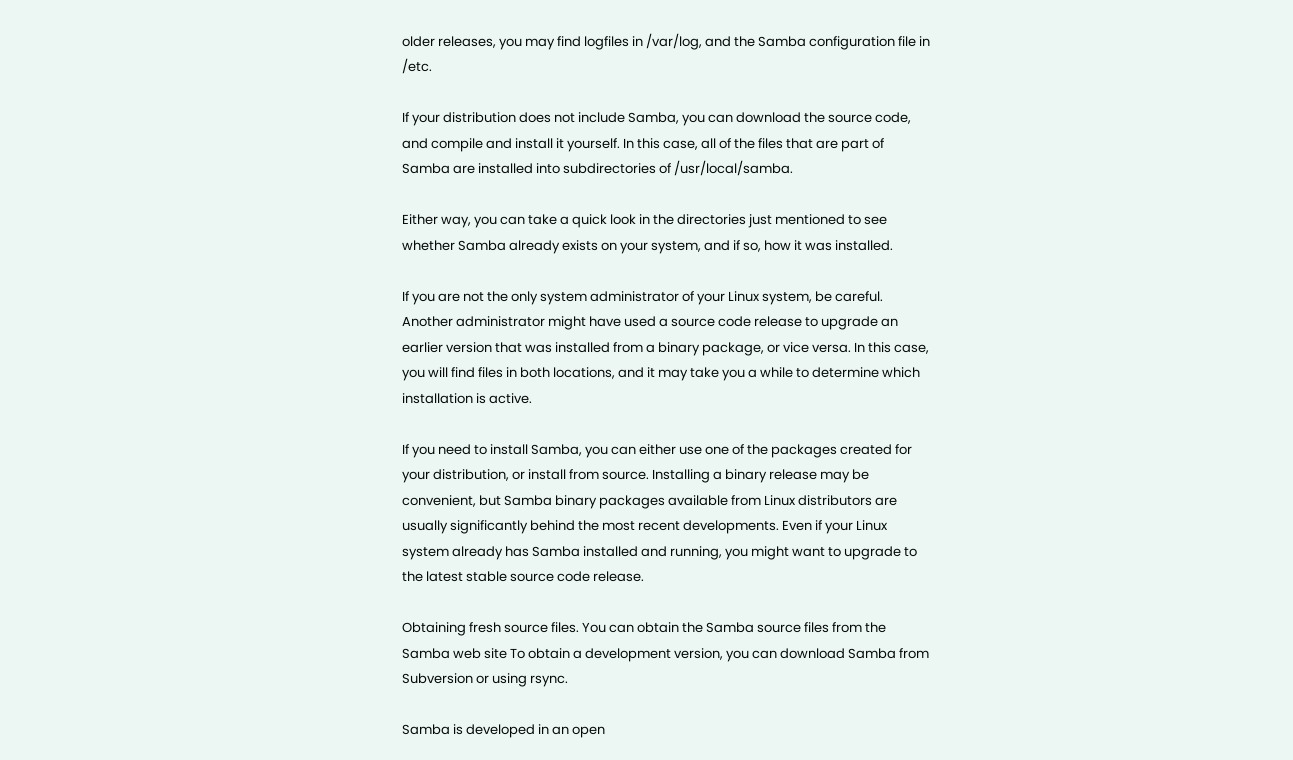older releases, you may find logfiles in /var/log, and the Samba configuration file in /etc.

If your distribution does not include Samba, you can download the source code, and compile and install it yourself. In this case, all of the files that are part of Samba are installed into subdirectories of /usr/local/samba.

Either way, you can take a quick look in the directories just mentioned to see whether Samba already exists on your system, and if so, how it was installed.

If you are not the only system administrator of your Linux system, be careful. Another administrator might have used a source code release to upgrade an earlier version that was installed from a binary package, or vice versa. In this case, you will find files in both locations, and it may take you a while to determine which installation is active.

If you need to install Samba, you can either use one of the packages created for your distribution, or install from source. Installing a binary release may be convenient, but Samba binary packages available from Linux distributors are usually significantly behind the most recent developments. Even if your Linux system already has Samba installed and running, you might want to upgrade to the latest stable source code release.

Obtaining fresh source files. You can obtain the Samba source files from the Samba web site To obtain a development version, you can download Samba from Subversion or using rsync.

Samba is developed in an open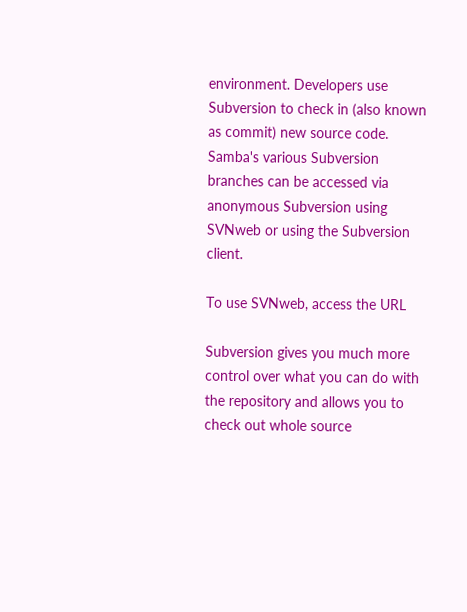environment. Developers use Subversion to check in (also known as commit) new source code. Samba's various Subversion branches can be accessed via anonymous Subversion using SVNweb or using the Subversion client.

To use SVNweb, access the URL

Subversion gives you much more control over what you can do with the repository and allows you to check out whole source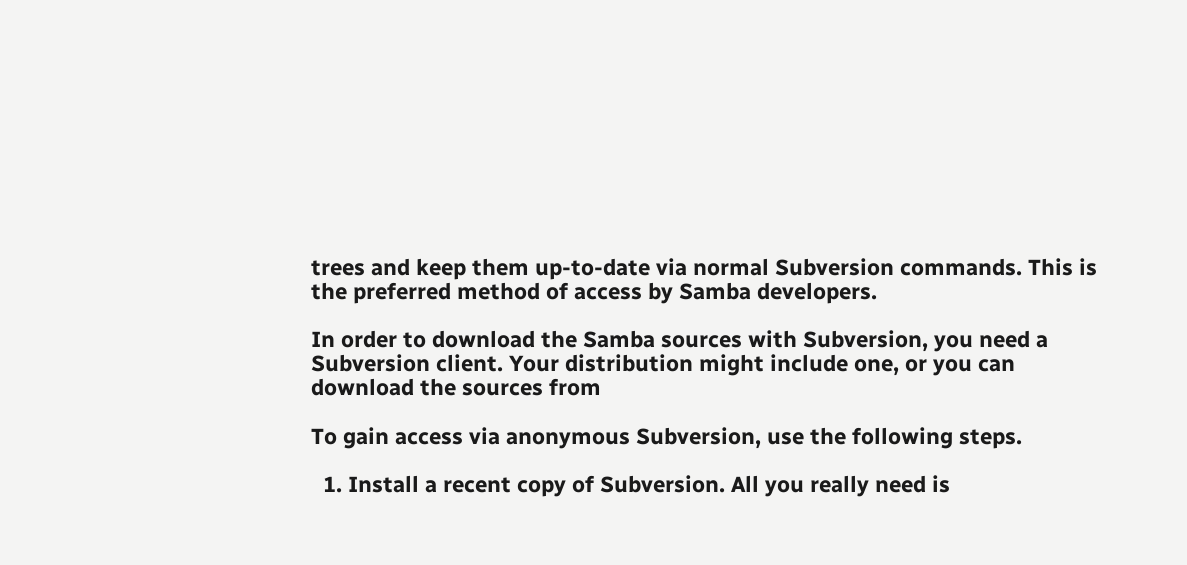trees and keep them up-to-date via normal Subversion commands. This is the preferred method of access by Samba developers.

In order to download the Samba sources with Subversion, you need a Subversion client. Your distribution might include one, or you can download the sources from

To gain access via anonymous Subversion, use the following steps.

  1. Install a recent copy of Subversion. All you really need is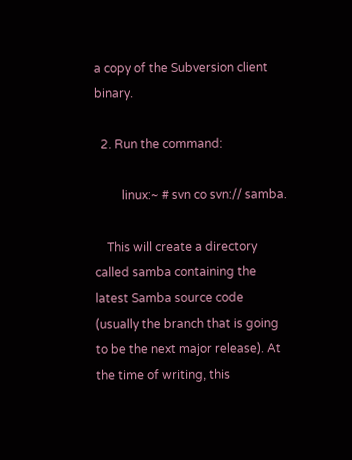a copy of the Subversion client binary.

  2. Run the command:

         linux:~ # svn co svn:// samba.

    This will create a directory called samba containing the latest Samba source code (usually the branch that is going to be the next major release). At the time of writing, this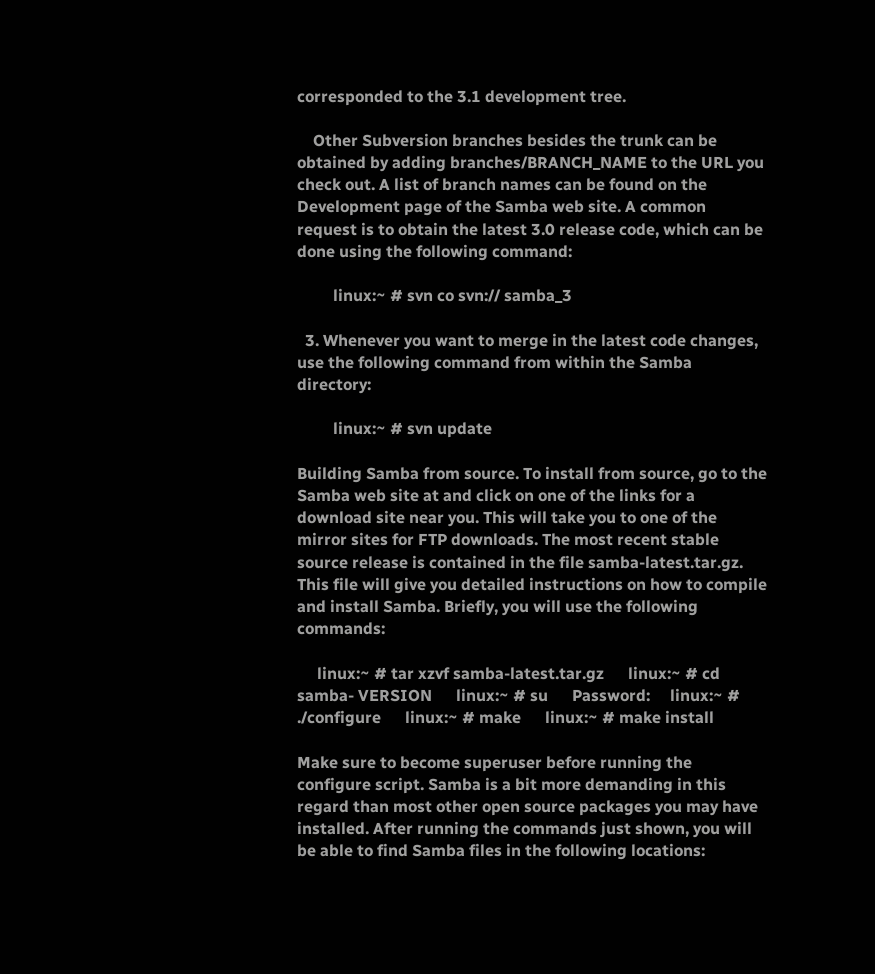corresponded to the 3.1 development tree.

    Other Subversion branches besides the trunk can be obtained by adding branches/BRANCH_NAME to the URL you check out. A list of branch names can be found on the Development page of the Samba web site. A common request is to obtain the latest 3.0 release code, which can be done using the following command:

         linux:~ # svn co svn:// samba_3

  3. Whenever you want to merge in the latest code changes, use the following command from within the Samba directory:

         linux:~ # svn update

Building Samba from source. To install from source, go to the Samba web site at and click on one of the links for a download site near you. This will take you to one of the mirror sites for FTP downloads. The most recent stable source release is contained in the file samba-latest.tar.gz. This file will give you detailed instructions on how to compile and install Samba. Briefly, you will use the following commands:

     linux:~ # tar xzvf samba-latest.tar.gz      linux:~ # cd samba- VERSION      linux:~ # su      Password:     linux:~ # ./configure      linux:~ # make      linux:~ # make install

Make sure to become superuser before running the configure script. Samba is a bit more demanding in this regard than most other open source packages you may have installed. After running the commands just shown, you will be able to find Samba files in the following locations: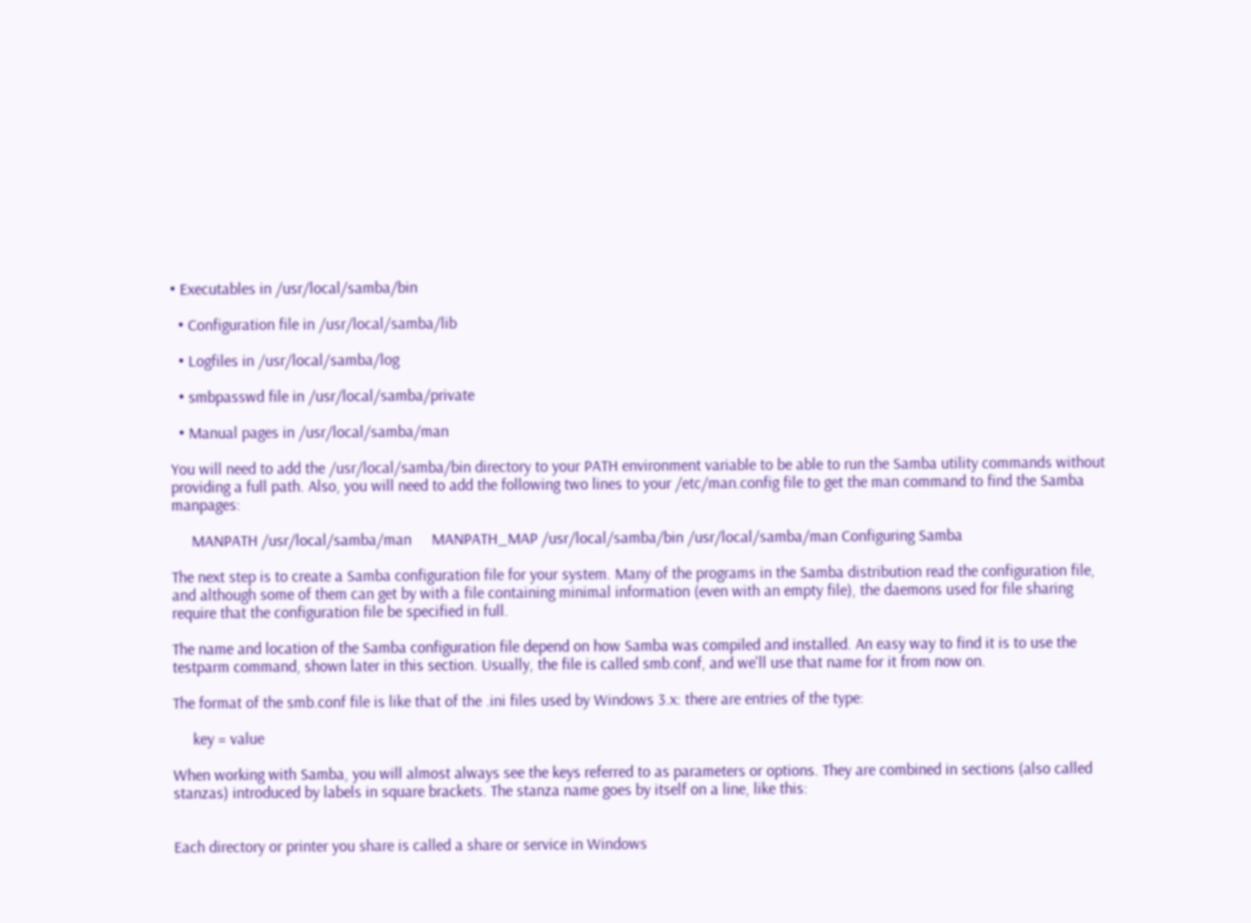• Executables in /usr/local/samba/bin

  • Configuration file in /usr/local/samba/lib

  • Logfiles in /usr/local/samba/log

  • smbpasswd file in /usr/local/samba/private

  • Manual pages in /usr/local/samba/man

You will need to add the /usr/local/samba/bin directory to your PATH environment variable to be able to run the Samba utility commands without providing a full path. Also, you will need to add the following two lines to your /etc/man.config file to get the man command to find the Samba manpages:

     MANPATH /usr/local/samba/man     MANPATH_MAP /usr/local/samba/bin /usr/local/samba/man Configuring Samba

The next step is to create a Samba configuration file for your system. Many of the programs in the Samba distribution read the configuration file, and although some of them can get by with a file containing minimal information (even with an empty file), the daemons used for file sharing require that the configuration file be specified in full.

The name and location of the Samba configuration file depend on how Samba was compiled and installed. An easy way to find it is to use the testparm command, shown later in this section. Usually, the file is called smb.conf, and we'll use that name for it from now on.

The format of the smb.conf file is like that of the .ini files used by Windows 3.x: there are entries of the type:

     key = value

When working with Samba, you will almost always see the keys referred to as parameters or options. They are combined in sections (also called stanzas) introduced by labels in square brackets. The stanza name goes by itself on a line, like this:


Each directory or printer you share is called a share or service in Windows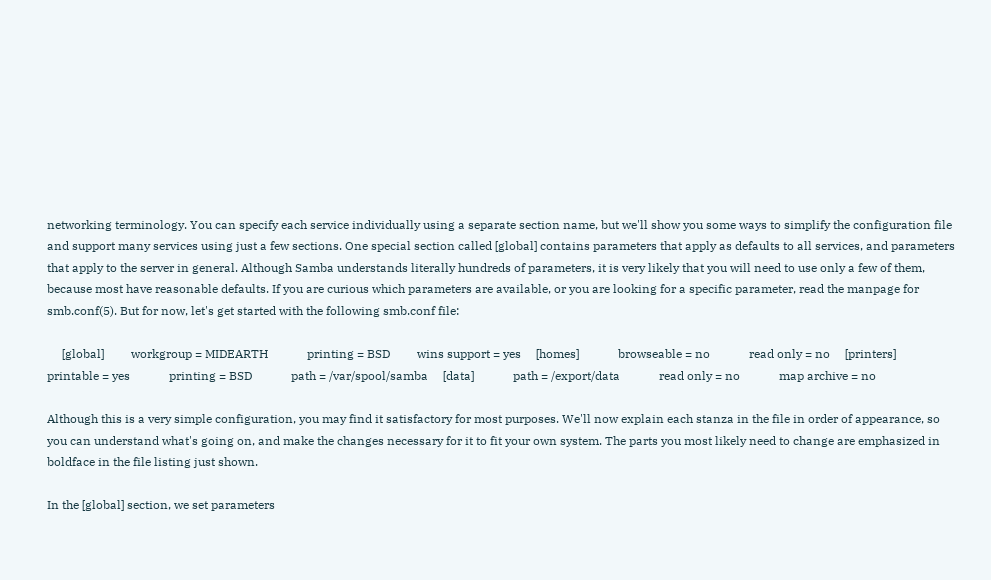networking terminology. You can specify each service individually using a separate section name, but we'll show you some ways to simplify the configuration file and support many services using just a few sections. One special section called [global] contains parameters that apply as defaults to all services, and parameters that apply to the server in general. Although Samba understands literally hundreds of parameters, it is very likely that you will need to use only a few of them, because most have reasonable defaults. If you are curious which parameters are available, or you are looking for a specific parameter, read the manpage for smb.conf(5). But for now, let's get started with the following smb.conf file:

     [global]         workgroup = MIDEARTH             printing = BSD         wins support = yes     [homes]             browseable = no             read only = no     [printers]             printable = yes             printing = BSD             path = /var/spool/samba     [data]             path = /export/data             read only = no             map archive = no

Although this is a very simple configuration, you may find it satisfactory for most purposes. We'll now explain each stanza in the file in order of appearance, so you can understand what's going on, and make the changes necessary for it to fit your own system. The parts you most likely need to change are emphasized in boldface in the file listing just shown.

In the [global] section, we set parameters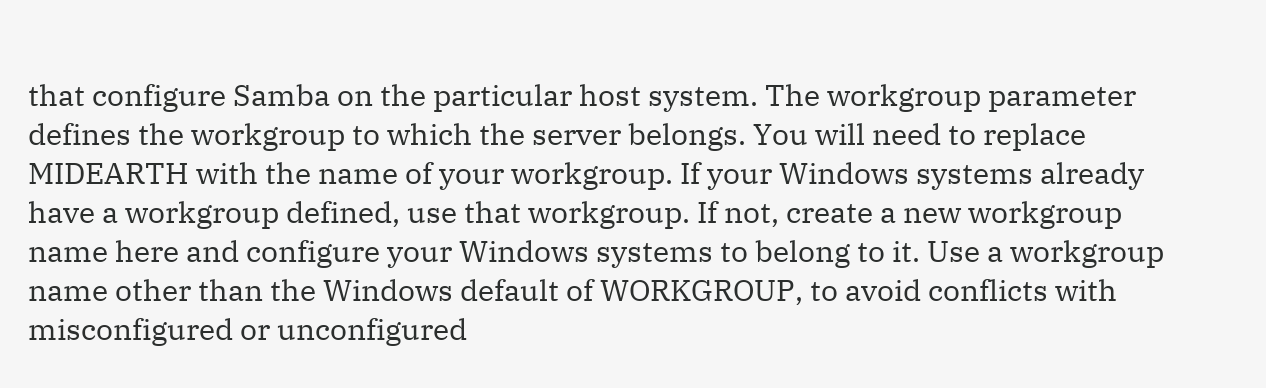that configure Samba on the particular host system. The workgroup parameter defines the workgroup to which the server belongs. You will need to replace MIDEARTH with the name of your workgroup. If your Windows systems already have a workgroup defined, use that workgroup. If not, create a new workgroup name here and configure your Windows systems to belong to it. Use a workgroup name other than the Windows default of WORKGROUP, to avoid conflicts with misconfigured or unconfigured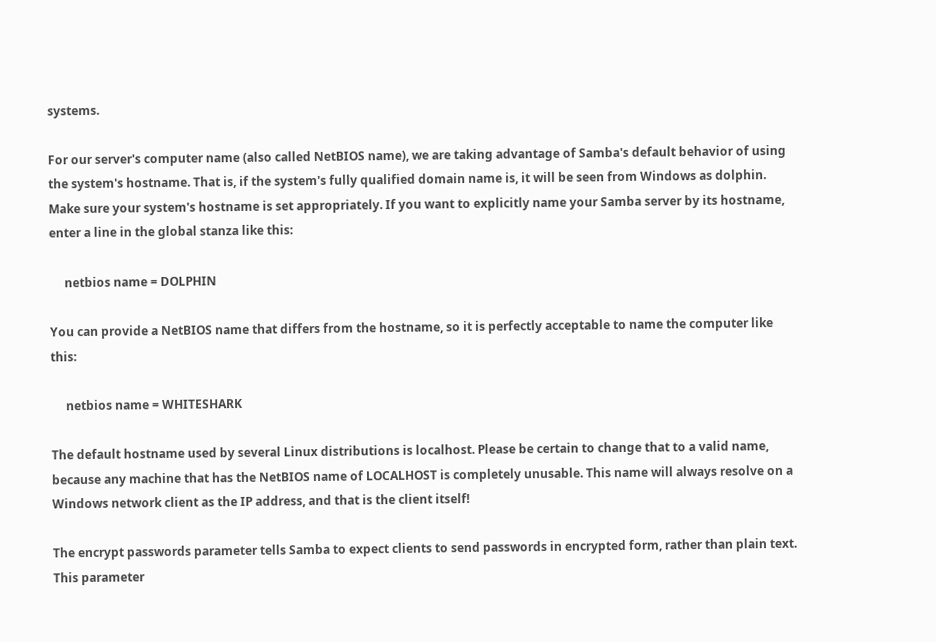systems.

For our server's computer name (also called NetBIOS name), we are taking advantage of Samba's default behavior of using the system's hostname. That is, if the system's fully qualified domain name is, it will be seen from Windows as dolphin. Make sure your system's hostname is set appropriately. If you want to explicitly name your Samba server by its hostname, enter a line in the global stanza like this:

     netbios name = DOLPHIN

You can provide a NetBIOS name that differs from the hostname, so it is perfectly acceptable to name the computer like this:

     netbios name = WHITESHARK

The default hostname used by several Linux distributions is localhost. Please be certain to change that to a valid name, because any machine that has the NetBIOS name of LOCALHOST is completely unusable. This name will always resolve on a Windows network client as the IP address, and that is the client itself!

The encrypt passwords parameter tells Samba to expect clients to send passwords in encrypted form, rather than plain text. This parameter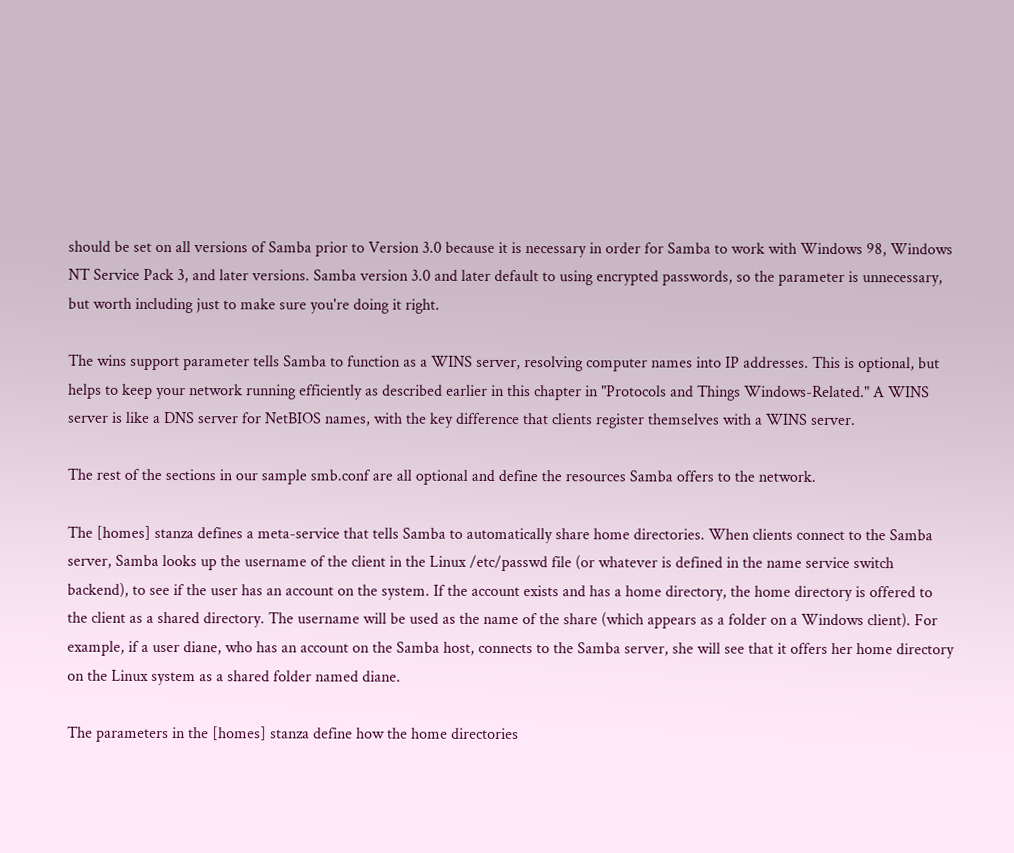should be set on all versions of Samba prior to Version 3.0 because it is necessary in order for Samba to work with Windows 98, Windows NT Service Pack 3, and later versions. Samba version 3.0 and later default to using encrypted passwords, so the parameter is unnecessary, but worth including just to make sure you're doing it right.

The wins support parameter tells Samba to function as a WINS server, resolving computer names into IP addresses. This is optional, but helps to keep your network running efficiently as described earlier in this chapter in "Protocols and Things Windows-Related." A WINS server is like a DNS server for NetBIOS names, with the key difference that clients register themselves with a WINS server.

The rest of the sections in our sample smb.conf are all optional and define the resources Samba offers to the network.

The [homes] stanza defines a meta-service that tells Samba to automatically share home directories. When clients connect to the Samba server, Samba looks up the username of the client in the Linux /etc/passwd file (or whatever is defined in the name service switch backend), to see if the user has an account on the system. If the account exists and has a home directory, the home directory is offered to the client as a shared directory. The username will be used as the name of the share (which appears as a folder on a Windows client). For example, if a user diane, who has an account on the Samba host, connects to the Samba server, she will see that it offers her home directory on the Linux system as a shared folder named diane.

The parameters in the [homes] stanza define how the home directories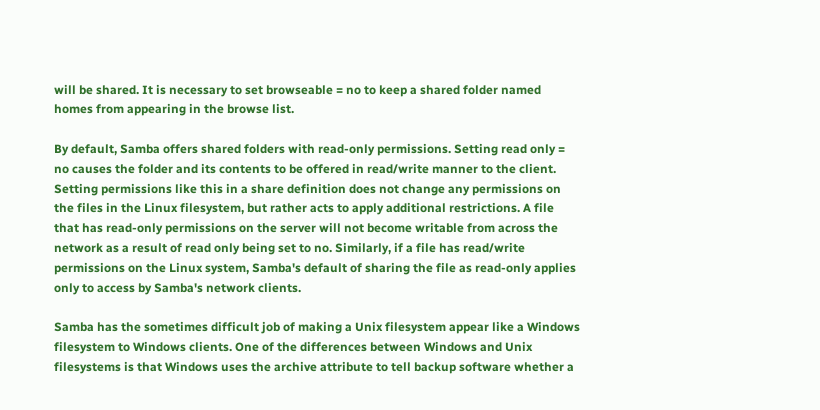will be shared. It is necessary to set browseable = no to keep a shared folder named homes from appearing in the browse list.

By default, Samba offers shared folders with read-only permissions. Setting read only = no causes the folder and its contents to be offered in read/write manner to the client. Setting permissions like this in a share definition does not change any permissions on the files in the Linux filesystem, but rather acts to apply additional restrictions. A file that has read-only permissions on the server will not become writable from across the network as a result of read only being set to no. Similarly, if a file has read/write permissions on the Linux system, Samba's default of sharing the file as read-only applies only to access by Samba's network clients.

Samba has the sometimes difficult job of making a Unix filesystem appear like a Windows filesystem to Windows clients. One of the differences between Windows and Unix filesystems is that Windows uses the archive attribute to tell backup software whether a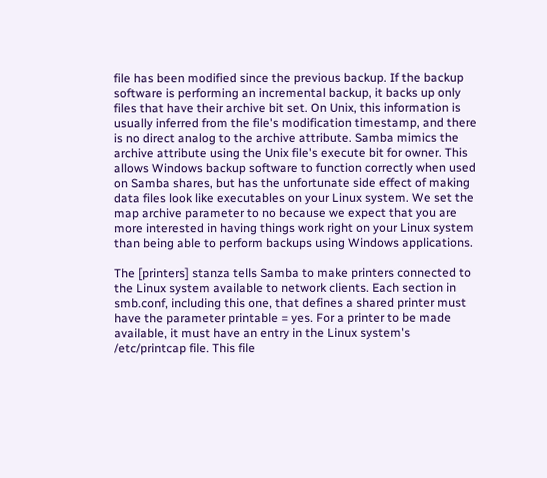file has been modified since the previous backup. If the backup software is performing an incremental backup, it backs up only files that have their archive bit set. On Unix, this information is usually inferred from the file's modification timestamp, and there is no direct analog to the archive attribute. Samba mimics the archive attribute using the Unix file's execute bit for owner. This allows Windows backup software to function correctly when used on Samba shares, but has the unfortunate side effect of making data files look like executables on your Linux system. We set the map archive parameter to no because we expect that you are more interested in having things work right on your Linux system than being able to perform backups using Windows applications.

The [printers] stanza tells Samba to make printers connected to the Linux system available to network clients. Each section in smb.conf, including this one, that defines a shared printer must have the parameter printable = yes. For a printer to be made available, it must have an entry in the Linux system's /etc/printcap file. This file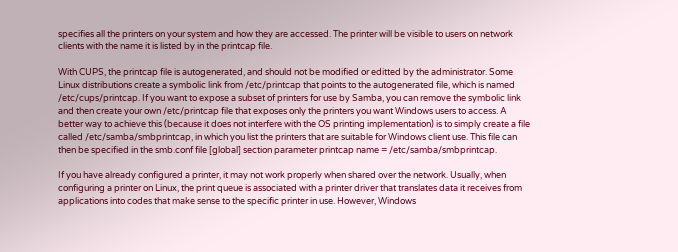specifies all the printers on your system and how they are accessed. The printer will be visible to users on network clients with the name it is listed by in the printcap file.

With CUPS, the printcap file is autogenerated, and should not be modified or editted by the administrator. Some Linux distributions create a symbolic link from /etc/printcap that points to the autogenerated file, which is named /etc/cups/printcap. If you want to expose a subset of printers for use by Samba, you can remove the symbolic link and then create your own /etc/printcap file that exposes only the printers you want Windows users to access. A better way to achieve this (because it does not interfere with the OS printing implementation) is to simply create a file called /etc/samba/smbprintcap, in which you list the printers that are suitable for Windows client use. This file can then be specified in the smb.conf file [global] section parameter printcap name = /etc/samba/smbprintcap.

If you have already configured a printer, it may not work properly when shared over the network. Usually, when configuring a printer on Linux, the print queue is associated with a printer driver that translates data it receives from applications into codes that make sense to the specific printer in use. However, Windows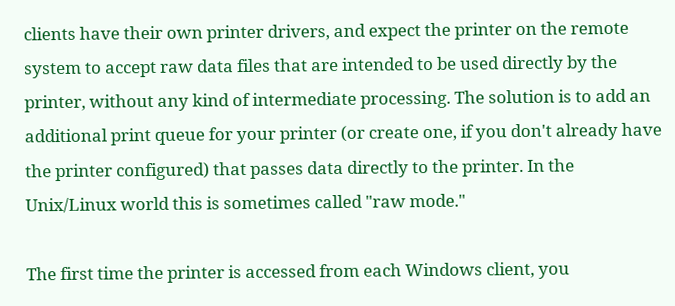clients have their own printer drivers, and expect the printer on the remote system to accept raw data files that are intended to be used directly by the printer, without any kind of intermediate processing. The solution is to add an additional print queue for your printer (or create one, if you don't already have the printer configured) that passes data directly to the printer. In the Unix/Linux world this is sometimes called "raw mode."

The first time the printer is accessed from each Windows client, you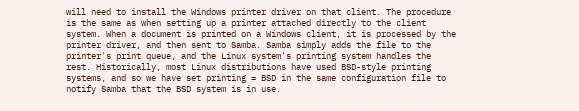will need to install the Windows printer driver on that client. The procedure is the same as when setting up a printer attached directly to the client system. When a document is printed on a Windows client, it is processed by the printer driver, and then sent to Samba. Samba simply adds the file to the printer's print queue, and the Linux system's printing system handles the rest. Historically, most Linux distributions have used BSD-style printing systems, and so we have set printing = BSD in the same configuration file to notify Samba that the BSD system is in use.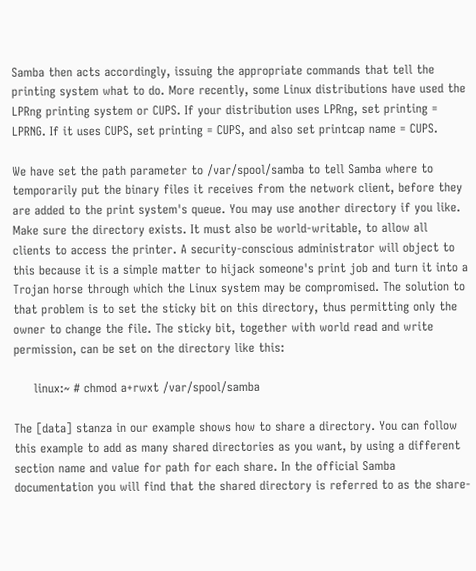Samba then acts accordingly, issuing the appropriate commands that tell the printing system what to do. More recently, some Linux distributions have used the LPRng printing system or CUPS. If your distribution uses LPRng, set printing = LPRNG. If it uses CUPS, set printing = CUPS, and also set printcap name = CUPS.

We have set the path parameter to /var/spool/samba to tell Samba where to temporarily put the binary files it receives from the network client, before they are added to the print system's queue. You may use another directory if you like. Make sure the directory exists. It must also be world-writable, to allow all clients to access the printer. A security-conscious administrator will object to this because it is a simple matter to hijack someone's print job and turn it into a Trojan horse through which the Linux system may be compromised. The solution to that problem is to set the sticky bit on this directory, thus permitting only the owner to change the file. The sticky bit, together with world read and write permission, can be set on the directory like this:

     linux:~ # chmod a+rwxt /var/spool/samba

The [data] stanza in our example shows how to share a directory. You can follow this example to add as many shared directories as you want, by using a different section name and value for path for each share. In the official Samba documentation you will find that the shared directory is referred to as the share-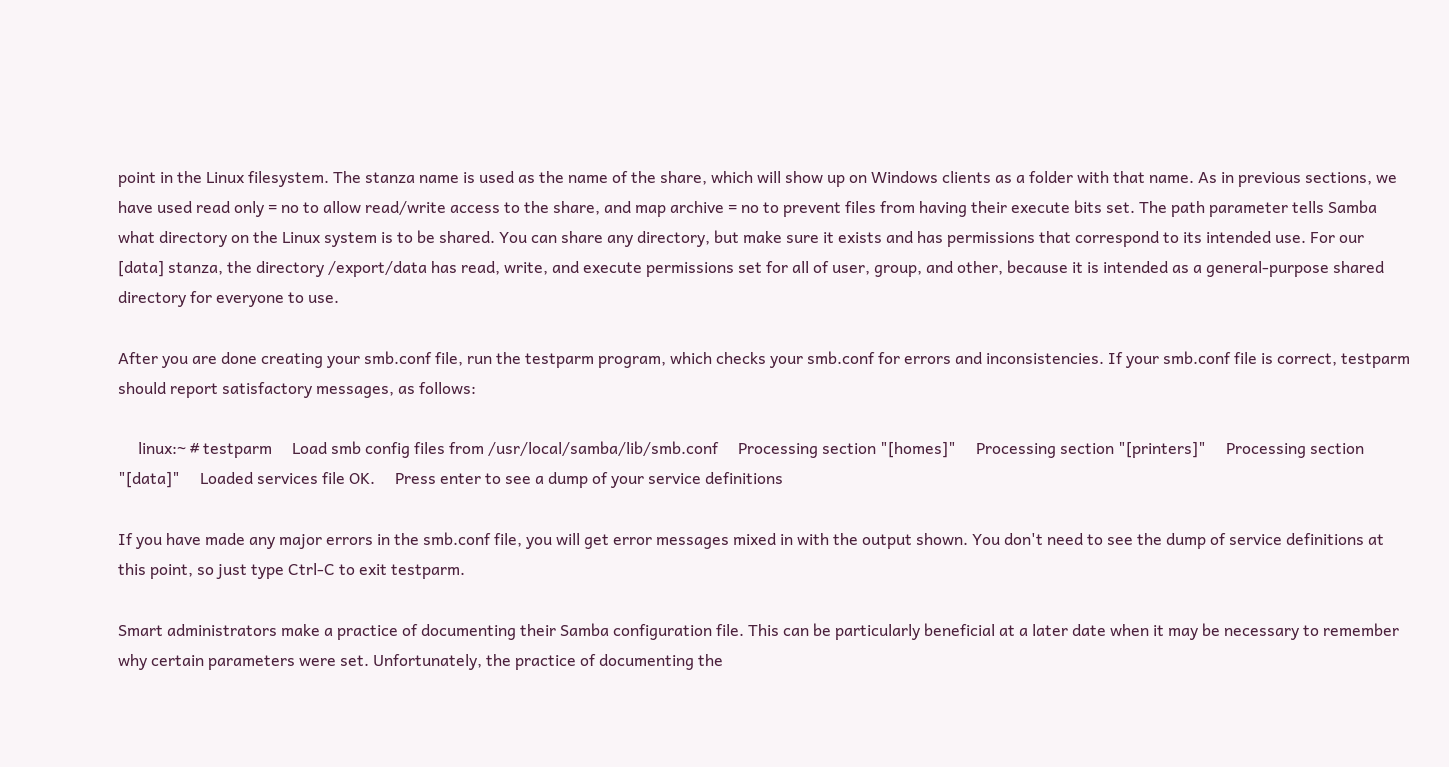point in the Linux filesystem. The stanza name is used as the name of the share, which will show up on Windows clients as a folder with that name. As in previous sections, we have used read only = no to allow read/write access to the share, and map archive = no to prevent files from having their execute bits set. The path parameter tells Samba what directory on the Linux system is to be shared. You can share any directory, but make sure it exists and has permissions that correspond to its intended use. For our [data] stanza, the directory /export/data has read, write, and execute permissions set for all of user, group, and other, because it is intended as a general-purpose shared directory for everyone to use.

After you are done creating your smb.conf file, run the testparm program, which checks your smb.conf for errors and inconsistencies. If your smb.conf file is correct, testparm should report satisfactory messages, as follows:

     linux:~ # testparm     Load smb config files from /usr/local/samba/lib/smb.conf     Processing section "[homes]"     Processing section "[printers]"     Processing section "[data]"     Loaded services file OK.     Press enter to see a dump of your service definitions

If you have made any major errors in the smb.conf file, you will get error messages mixed in with the output shown. You don't need to see the dump of service definitions at this point, so just type Ctrl-C to exit testparm.

Smart administrators make a practice of documenting their Samba configuration file. This can be particularly beneficial at a later date when it may be necessary to remember why certain parameters were set. Unfortunately, the practice of documenting the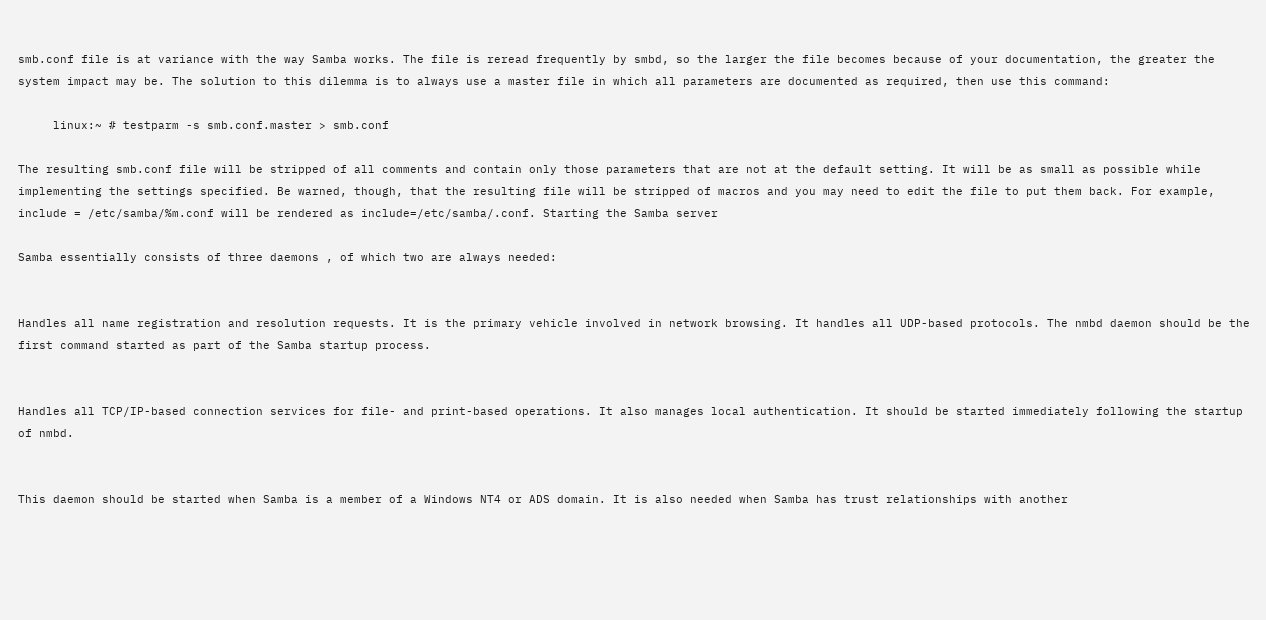smb.conf file is at variance with the way Samba works. The file is reread frequently by smbd, so the larger the file becomes because of your documentation, the greater the system impact may be. The solution to this dilemma is to always use a master file in which all parameters are documented as required, then use this command:

     linux:~ # testparm -s smb.conf.master > smb.conf

The resulting smb.conf file will be stripped of all comments and contain only those parameters that are not at the default setting. It will be as small as possible while implementing the settings specified. Be warned, though, that the resulting file will be stripped of macros and you may need to edit the file to put them back. For example, include = /etc/samba/%m.conf will be rendered as include=/etc/samba/.conf. Starting the Samba server

Samba essentially consists of three daemons , of which two are always needed:


Handles all name registration and resolution requests. It is the primary vehicle involved in network browsing. It handles all UDP-based protocols. The nmbd daemon should be the first command started as part of the Samba startup process.


Handles all TCP/IP-based connection services for file- and print-based operations. It also manages local authentication. It should be started immediately following the startup of nmbd.


This daemon should be started when Samba is a member of a Windows NT4 or ADS domain. It is also needed when Samba has trust relationships with another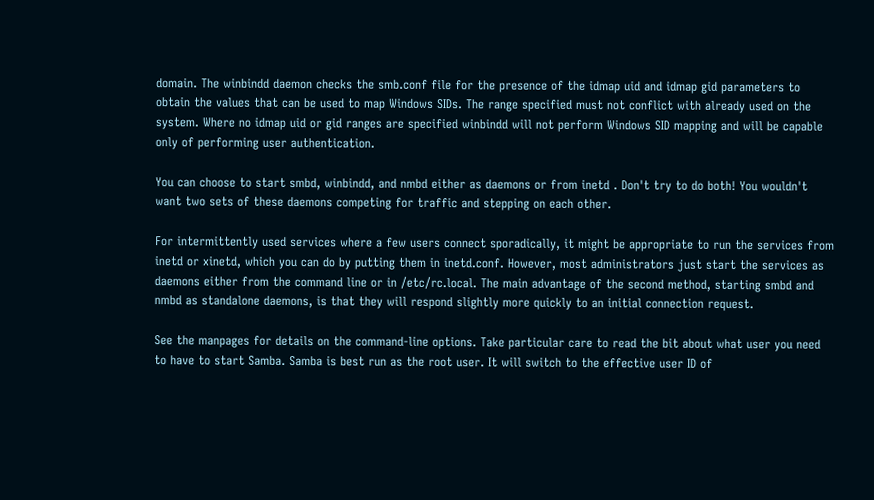domain. The winbindd daemon checks the smb.conf file for the presence of the idmap uid and idmap gid parameters to obtain the values that can be used to map Windows SIDs. The range specified must not conflict with already used on the system. Where no idmap uid or gid ranges are specified winbindd will not perform Windows SID mapping and will be capable only of performing user authentication.

You can choose to start smbd, winbindd, and nmbd either as daemons or from inetd . Don't try to do both! You wouldn't want two sets of these daemons competing for traffic and stepping on each other.

For intermittently used services where a few users connect sporadically, it might be appropriate to run the services from inetd or xinetd, which you can do by putting them in inetd.conf. However, most administrators just start the services as daemons either from the command line or in /etc/rc.local. The main advantage of the second method, starting smbd and nmbd as standalone daemons, is that they will respond slightly more quickly to an initial connection request.

See the manpages for details on the command-line options. Take particular care to read the bit about what user you need to have to start Samba. Samba is best run as the root user. It will switch to the effective user ID of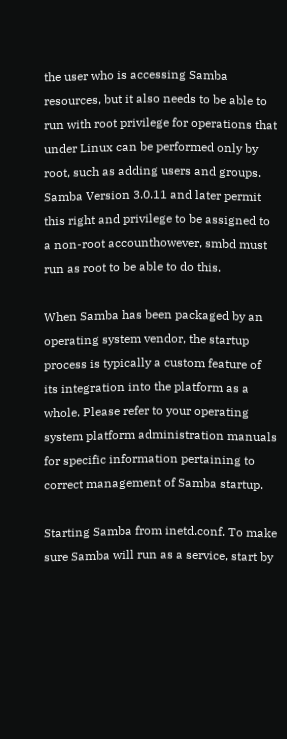the user who is accessing Samba resources, but it also needs to be able to run with root privilege for operations that under Linux can be performed only by root, such as adding users and groups. Samba Version 3.0.11 and later permit this right and privilege to be assigned to a non-root accounthowever, smbd must run as root to be able to do this.

When Samba has been packaged by an operating system vendor, the startup process is typically a custom feature of its integration into the platform as a whole. Please refer to your operating system platform administration manuals for specific information pertaining to correct management of Samba startup.

Starting Samba from inetd.conf. To make sure Samba will run as a service, start by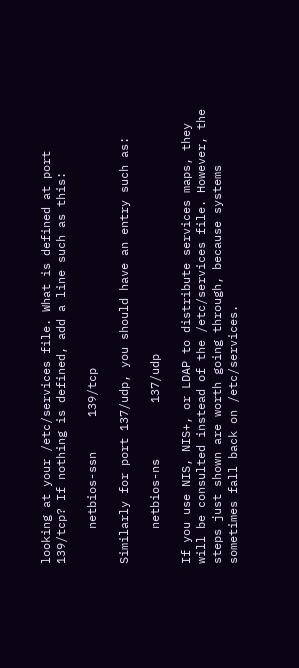looking at your /etc/services file. What is defined at port 139/tcp? If nothing is defined, add a line such as this:

     netbios-ssn     139/tcp

Similarly for port 137/udp, you should have an entry such as:

     netbios-ns        137/udp

If you use NIS, NIS+, or LDAP to distribute services maps, they will be consulted instead of the /etc/services file. However, the steps just shown are worth going through, because systems sometimes fall back on /etc/services.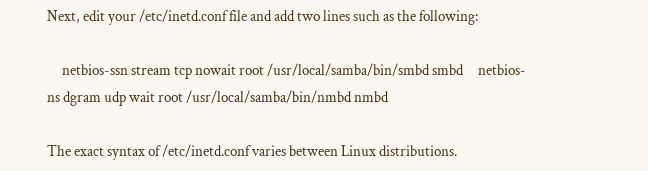Next, edit your /etc/inetd.conf file and add two lines such as the following:

     netbios-ssn stream tcp nowait root /usr/local/samba/bin/smbd smbd     netbios-ns dgram udp wait root /usr/local/samba/bin/nmbd nmbd

The exact syntax of /etc/inetd.conf varies between Linux distributions.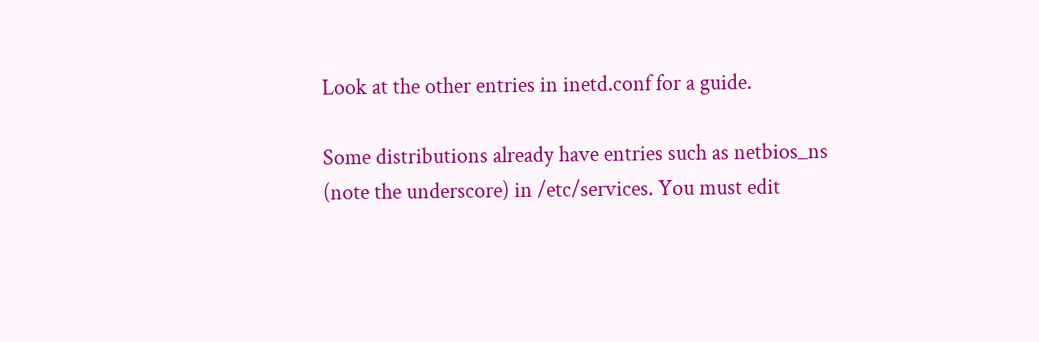Look at the other entries in inetd.conf for a guide.

Some distributions already have entries such as netbios_ns (note the underscore) in /etc/services. You must edit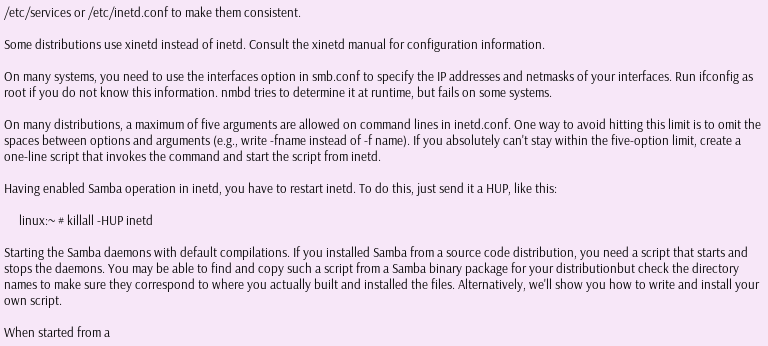/etc/services or /etc/inetd.conf to make them consistent.

Some distributions use xinetd instead of inetd. Consult the xinetd manual for configuration information.

On many systems, you need to use the interfaces option in smb.conf to specify the IP addresses and netmasks of your interfaces. Run ifconfig as root if you do not know this information. nmbd tries to determine it at runtime, but fails on some systems.

On many distributions, a maximum of five arguments are allowed on command lines in inetd.conf. One way to avoid hitting this limit is to omit the spaces between options and arguments (e.g., write -fname instead of -f name). If you absolutely can't stay within the five-option limit, create a one-line script that invokes the command and start the script from inetd.

Having enabled Samba operation in inetd, you have to restart inetd. To do this, just send it a HUP, like this:

     linux:~ # killall -HUP inetd

Starting the Samba daemons with default compilations. If you installed Samba from a source code distribution, you need a script that starts and stops the daemons. You may be able to find and copy such a script from a Samba binary package for your distributionbut check the directory names to make sure they correspond to where you actually built and installed the files. Alternatively, we'll show you how to write and install your own script.

When started from a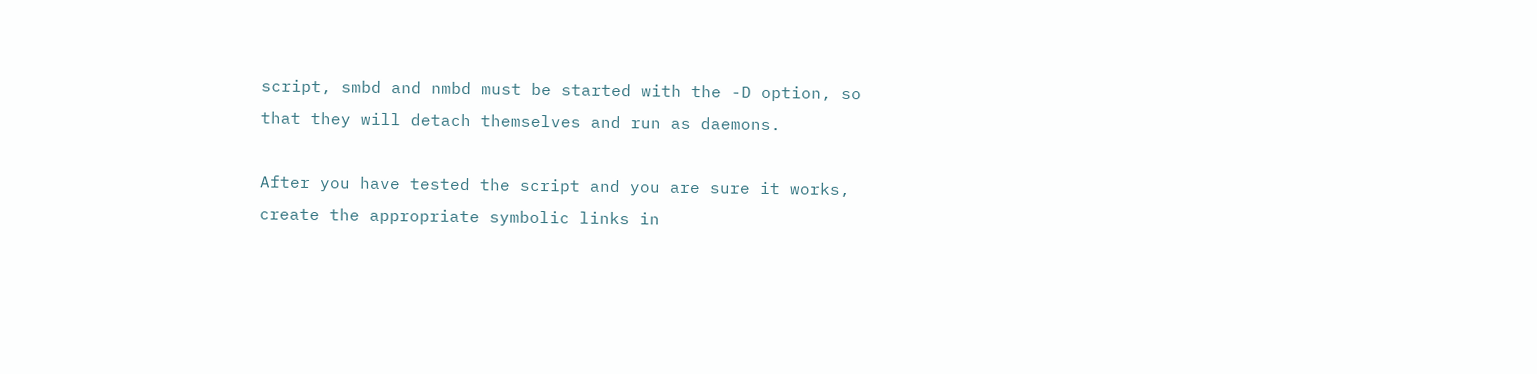script, smbd and nmbd must be started with the -D option, so that they will detach themselves and run as daemons.

After you have tested the script and you are sure it works, create the appropriate symbolic links in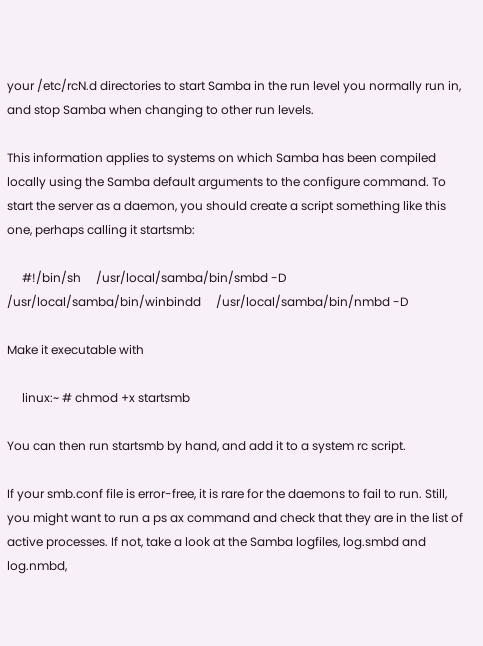your /etc/rcN.d directories to start Samba in the run level you normally run in, and stop Samba when changing to other run levels.

This information applies to systems on which Samba has been compiled locally using the Samba default arguments to the configure command. To start the server as a daemon, you should create a script something like this one, perhaps calling it startsmb:

     #!/bin/sh     /usr/local/samba/bin/smbd -D     /usr/local/samba/bin/winbindd     /usr/local/samba/bin/nmbd -D

Make it executable with

     linux:~ # chmod +x startsmb

You can then run startsmb by hand, and add it to a system rc script.

If your smb.conf file is error-free, it is rare for the daemons to fail to run. Still, you might want to run a ps ax command and check that they are in the list of active processes. If not, take a look at the Samba logfiles, log.smbd and log.nmbd,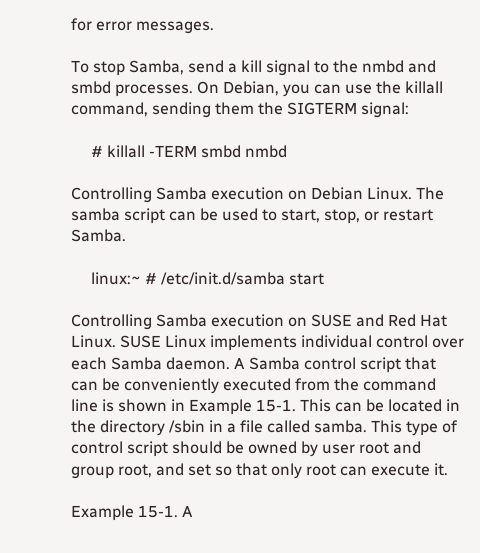for error messages.

To stop Samba, send a kill signal to the nmbd and smbd processes. On Debian, you can use the killall command, sending them the SIGTERM signal:

     # killall -TERM smbd nmbd

Controlling Samba execution on Debian Linux. The samba script can be used to start, stop, or restart Samba.

     linux:~ # /etc/init.d/samba start

Controlling Samba execution on SUSE and Red Hat Linux. SUSE Linux implements individual control over each Samba daemon. A Samba control script that can be conveniently executed from the command line is shown in Example 15-1. This can be located in the directory /sbin in a file called samba. This type of control script should be owned by user root and group root, and set so that only root can execute it.

Example 15-1. A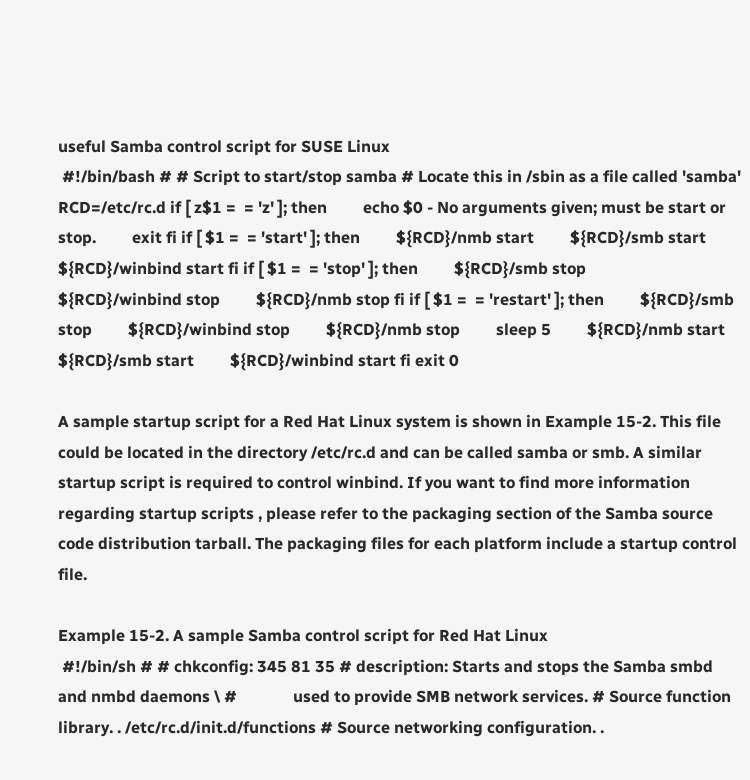useful Samba control script for SUSE Linux
 #!/bin/bash # # Script to start/stop samba # Locate this in /sbin as a file called 'samba' RCD=/etc/rc.d if [ z$1 =  = 'z' ]; then         echo $0 - No arguments given; must be start or stop.         exit fi if [ $1 =  = 'start' ]; then         ${RCD}/nmb start         ${RCD}/smb start         ${RCD}/winbind start fi if [ $1 =  = 'stop' ]; then         ${RCD}/smb stop         ${RCD}/winbind stop         ${RCD}/nmb stop fi if [ $1 =  = 'restart' ]; then         ${RCD}/smb stop         ${RCD}/winbind stop         ${RCD}/nmb stop         sleep 5         ${RCD}/nmb start         ${RCD}/smb start         ${RCD}/winbind start fi exit 0

A sample startup script for a Red Hat Linux system is shown in Example 15-2. This file could be located in the directory /etc/rc.d and can be called samba or smb. A similar startup script is required to control winbind. If you want to find more information regarding startup scripts , please refer to the packaging section of the Samba source code distribution tarball. The packaging files for each platform include a startup control file.

Example 15-2. A sample Samba control script for Red Hat Linux
 #!/bin/sh # # chkconfig: 345 81 35 # description: Starts and stops the Samba smbd and nmbd daemons \ #              used to provide SMB network services. # Source function library. . /etc/rc.d/init.d/functions # Source networking configuration. .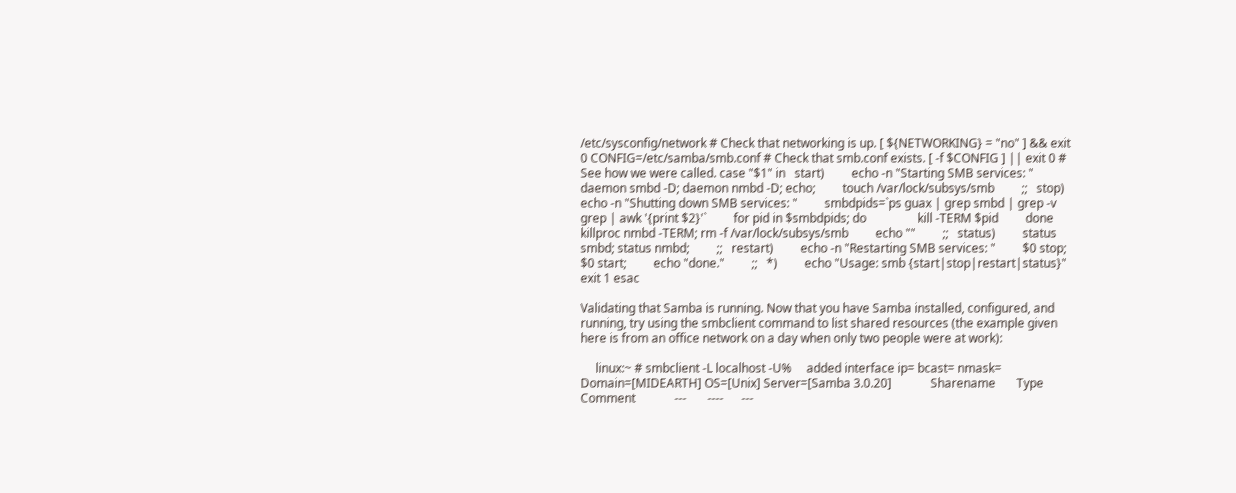/etc/sysconfig/network # Check that networking is up. [ ${NETWORKING} = "no" ] && exit 0 CONFIG=/etc/samba/smb.conf # Check that smb.conf exists. [ -f $CONFIG ] || exit 0 # See how we were called. case "$1" in   start)         echo -n "Starting SMB services: "         daemon smbd -D; daemon nmbd -D; echo;         touch /var/lock/subsys/smb         ;;   stop)         echo -n "Shutting down SMB services: "         smbdpids=`ps guax | grep smbd | grep -v grep | awk '{print $2}'`         for pid in $smbdpids; do                 kill -TERM $pid         done         killproc nmbd -TERM; rm -f /var/lock/subsys/smb         echo ""         ;;   status)         status smbd; status nmbd;         ;;   restart)         echo -n "Restarting SMB services: "         $0 stop; $0 start;         echo "done."         ;;   *)         echo "Usage: smb {start|stop|restart|status}"         exit 1 esac

Validating that Samba is running. Now that you have Samba installed, configured, and running, try using the smbclient command to list shared resources (the example given here is from an office network on a day when only two people were at work):

     linux:~ # smbclient -L localhost -U%     added interface ip= bcast= nmask=     Domain=[MIDEARTH] OS=[Unix] Server=[Samba 3.0.20]             Sharename       Type      Comment             ---       ----      ---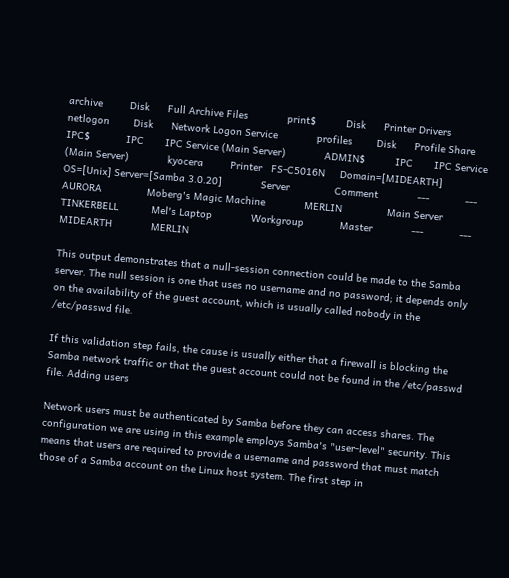archive         Disk      Full Archive Files             print$          Disk      Printer Drivers             netlogon        Disk      Network Logon Service             profiles        Disk      Profile Share             IPC$            IPC       IPC Service (Main Server)             ADMIN$          IPC       IPC Service (Main Server)             kyocera         Printer   FS-C5016N     Domain=[MIDEARTH] OS=[Unix] Server=[Samba 3.0.20]             Server               Comment             ---            ---             AURORA               Moberg's Magic Machine             MERLIN               Main Server             TINKERBELL           Mel's Laptop             Workgroup            Master             ---            ---             MIDEARTH             MERLIN

This output demonstrates that a null-session connection could be made to the Samba server. The null session is one that uses no username and no password; it depends only on the availability of the guest account, which is usually called nobody in the /etc/passwd file.

If this validation step fails, the cause is usually either that a firewall is blocking the Samba network traffic or that the guest account could not be found in the /etc/passwd file. Adding users

Network users must be authenticated by Samba before they can access shares. The configuration we are using in this example employs Samba's "user-level" security. This means that users are required to provide a username and password that must match those of a Samba account on the Linux host system. The first step in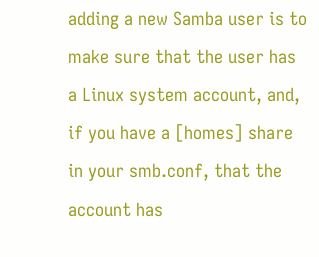adding a new Samba user is to make sure that the user has a Linux system account, and, if you have a [homes] share in your smb.conf, that the account has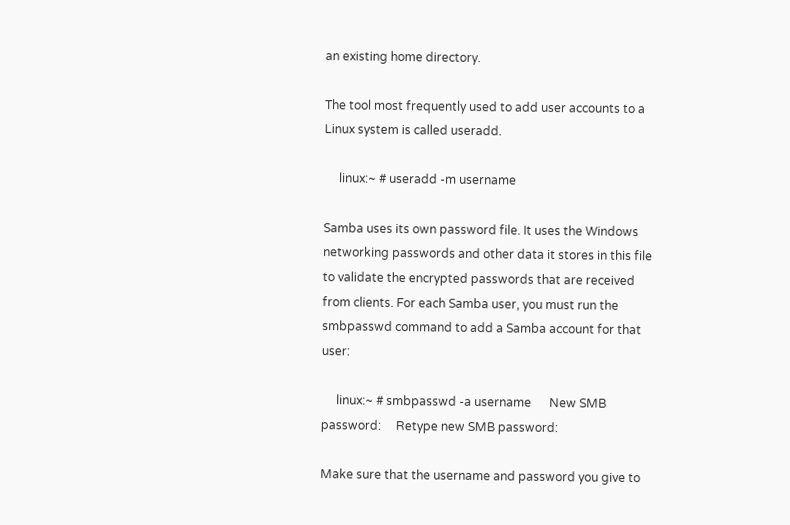an existing home directory.

The tool most frequently used to add user accounts to a Linux system is called useradd.

     linux:~ # useradd -m username

Samba uses its own password file. It uses the Windows networking passwords and other data it stores in this file to validate the encrypted passwords that are received from clients. For each Samba user, you must run the smbpasswd command to add a Samba account for that user:

     linux:~ # smbpasswd -a username      New SMB password:     Retype new SMB password:

Make sure that the username and password you give to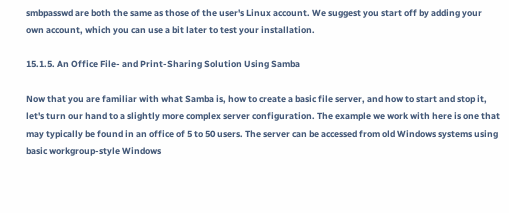smbpasswd are both the same as those of the user's Linux account. We suggest you start off by adding your own account, which you can use a bit later to test your installation.

15.1.5. An Office File- and Print-Sharing Solution Using Samba

Now that you are familiar with what Samba is, how to create a basic file server, and how to start and stop it, let's turn our hand to a slightly more complex server configuration. The example we work with here is one that may typically be found in an office of 5 to 50 users. The server can be accessed from old Windows systems using basic workgroup-style Windows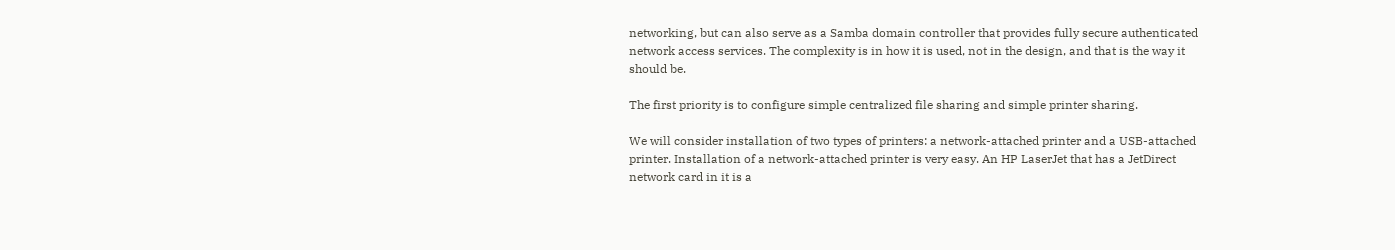networking, but can also serve as a Samba domain controller that provides fully secure authenticated network access services. The complexity is in how it is used, not in the design, and that is the way it should be.

The first priority is to configure simple centralized file sharing and simple printer sharing.

We will consider installation of two types of printers: a network-attached printer and a USB-attached printer. Installation of a network-attached printer is very easy. An HP LaserJet that has a JetDirect network card in it is a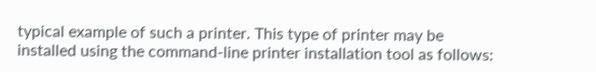typical example of such a printer. This type of printer may be installed using the command-line printer installation tool as follows: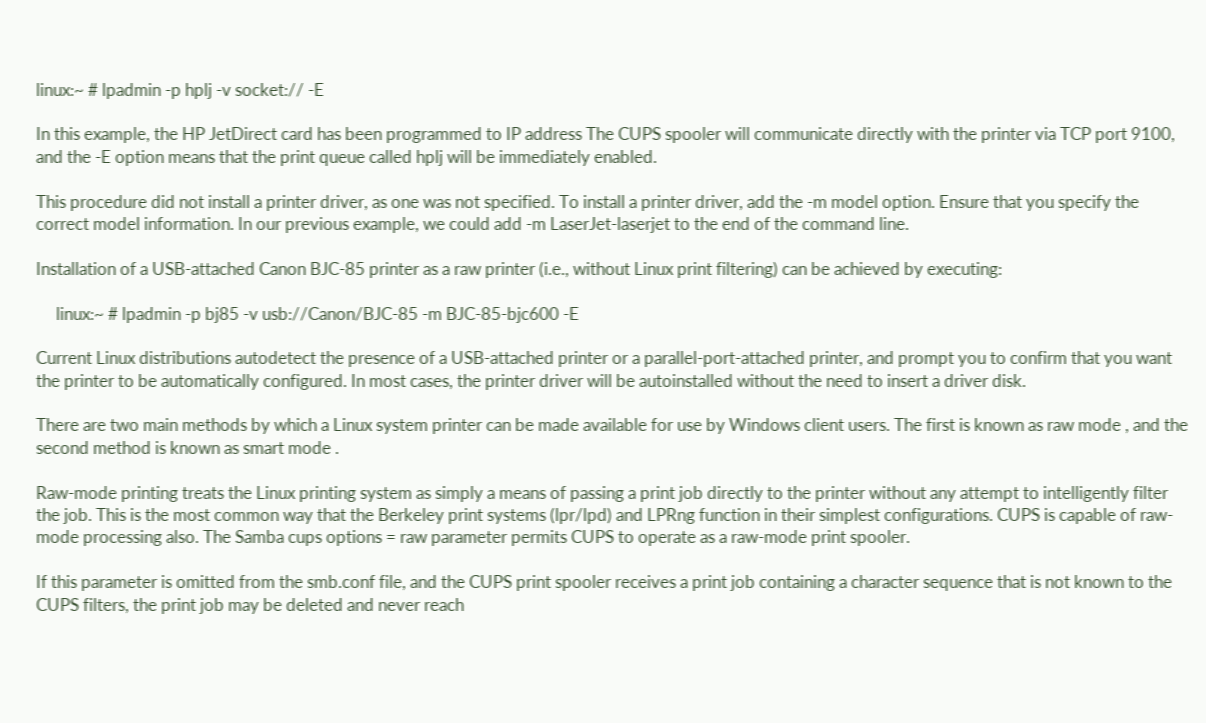linux:~ # lpadmin -p hplj -v socket:// -E

In this example, the HP JetDirect card has been programmed to IP address The CUPS spooler will communicate directly with the printer via TCP port 9100, and the -E option means that the print queue called hplj will be immediately enabled.

This procedure did not install a printer driver, as one was not specified. To install a printer driver, add the -m model option. Ensure that you specify the correct model information. In our previous example, we could add -m LaserJet-laserjet to the end of the command line.

Installation of a USB-attached Canon BJC-85 printer as a raw printer (i.e., without Linux print filtering) can be achieved by executing:

     linux:~ # lpadmin -p bj85 -v usb://Canon/BJC-85 -m BJC-85-bjc600 -E

Current Linux distributions autodetect the presence of a USB-attached printer or a parallel-port-attached printer, and prompt you to confirm that you want the printer to be automatically configured. In most cases, the printer driver will be autoinstalled without the need to insert a driver disk.

There are two main methods by which a Linux system printer can be made available for use by Windows client users. The first is known as raw mode , and the second method is known as smart mode .

Raw-mode printing treats the Linux printing system as simply a means of passing a print job directly to the printer without any attempt to intelligently filter the job. This is the most common way that the Berkeley print systems (lpr/lpd) and LPRng function in their simplest configurations. CUPS is capable of raw-mode processing also. The Samba cups options = raw parameter permits CUPS to operate as a raw-mode print spooler.

If this parameter is omitted from the smb.conf file, and the CUPS print spooler receives a print job containing a character sequence that is not known to the CUPS filters, the print job may be deleted and never reach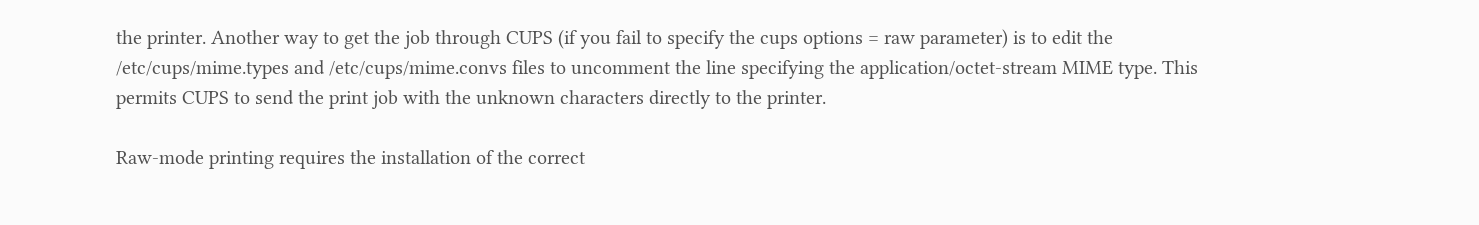the printer. Another way to get the job through CUPS (if you fail to specify the cups options = raw parameter) is to edit the /etc/cups/mime.types and /etc/cups/mime.convs files to uncomment the line specifying the application/octet-stream MIME type. This permits CUPS to send the print job with the unknown characters directly to the printer.

Raw-mode printing requires the installation of the correct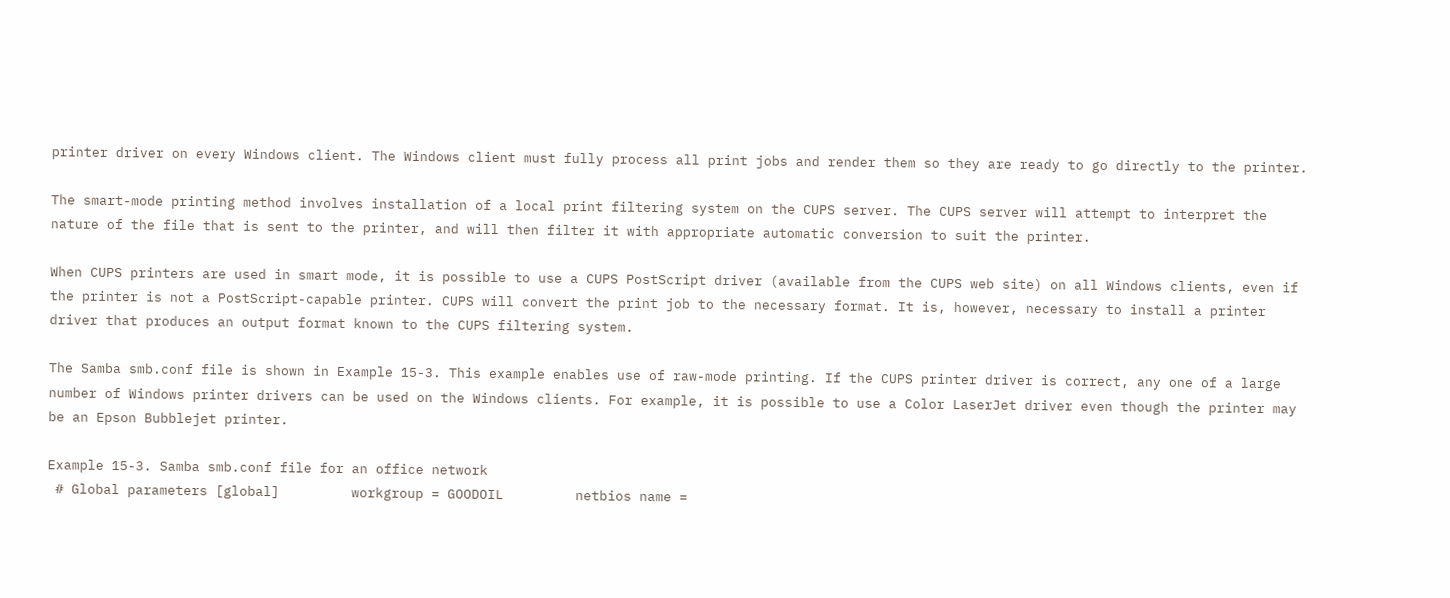printer driver on every Windows client. The Windows client must fully process all print jobs and render them so they are ready to go directly to the printer.

The smart-mode printing method involves installation of a local print filtering system on the CUPS server. The CUPS server will attempt to interpret the nature of the file that is sent to the printer, and will then filter it with appropriate automatic conversion to suit the printer.

When CUPS printers are used in smart mode, it is possible to use a CUPS PostScript driver (available from the CUPS web site) on all Windows clients, even if the printer is not a PostScript-capable printer. CUPS will convert the print job to the necessary format. It is, however, necessary to install a printer driver that produces an output format known to the CUPS filtering system.

The Samba smb.conf file is shown in Example 15-3. This example enables use of raw-mode printing. If the CUPS printer driver is correct, any one of a large number of Windows printer drivers can be used on the Windows clients. For example, it is possible to use a Color LaserJet driver even though the printer may be an Epson Bubblejet printer.

Example 15-3. Samba smb.conf file for an office network
 # Global parameters [global]         workgroup = GOODOIL         netbios name =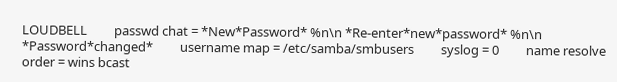LOUDBELL         passwd chat = *New*Password* %n\n *Re-enter*new*password* %n\n *Password*changed*         username map = /etc/samba/smbusers         syslog = 0         name resolve order = wins bcast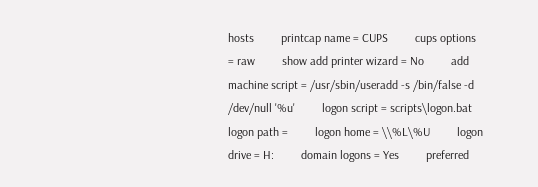hosts         printcap name = CUPS         cups options = raw         show add printer wizard = No         add machine script = /usr/sbin/useradd -s /bin/false -d /dev/null '%u'         logon script = scripts\logon.bat         logon path =         logon home = \\%L\%U         logon drive = H:         domain logons = Yes         preferred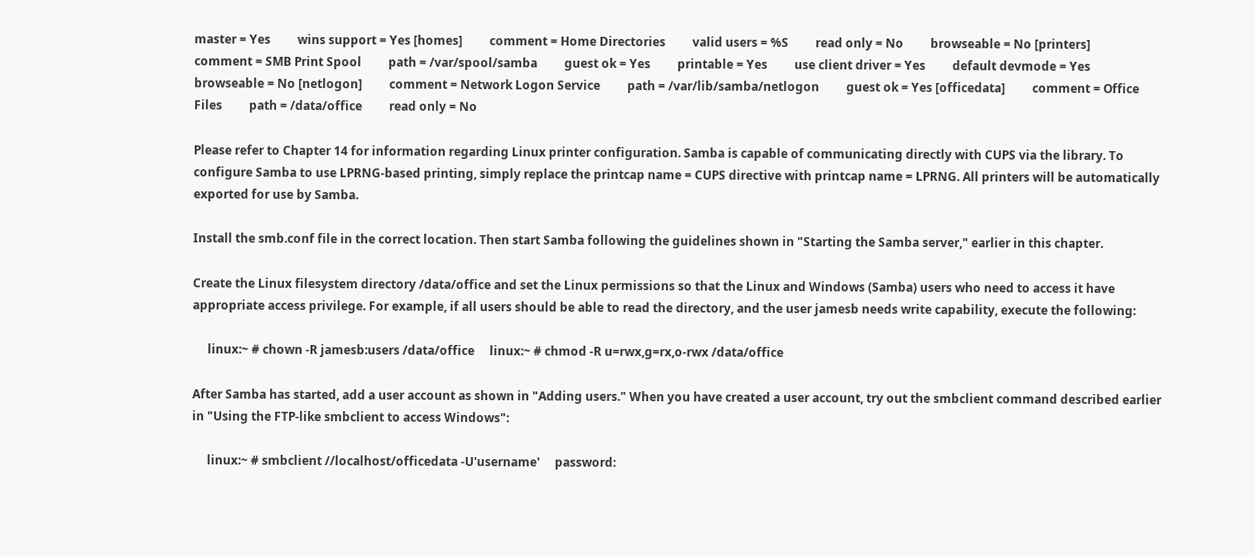master = Yes         wins support = Yes [homes]         comment = Home Directories         valid users = %S         read only = No         browseable = No [printers]         comment = SMB Print Spool         path = /var/spool/samba         guest ok = Yes         printable = Yes         use client driver = Yes         default devmode = Yes         browseable = No [netlogon]         comment = Network Logon Service         path = /var/lib/samba/netlogon         guest ok = Yes [officedata]         comment = Office Files         path = /data/office         read only = No

Please refer to Chapter 14 for information regarding Linux printer configuration. Samba is capable of communicating directly with CUPS via the library. To configure Samba to use LPRNG-based printing, simply replace the printcap name = CUPS directive with printcap name = LPRNG. All printers will be automatically exported for use by Samba.

Install the smb.conf file in the correct location. Then start Samba following the guidelines shown in "Starting the Samba server," earlier in this chapter.

Create the Linux filesystem directory /data/office and set the Linux permissions so that the Linux and Windows (Samba) users who need to access it have appropriate access privilege. For example, if all users should be able to read the directory, and the user jamesb needs write capability, execute the following:

     linux:~ # chown -R jamesb:users /data/office     linux:~ # chmod -R u=rwx,g=rx,o-rwx /data/office

After Samba has started, add a user account as shown in "Adding users." When you have created a user account, try out the smbclient command described earlier in "Using the FTP-like smbclient to access Windows":

     linux:~ # smbclient //localhost/officedata -U'username'     password: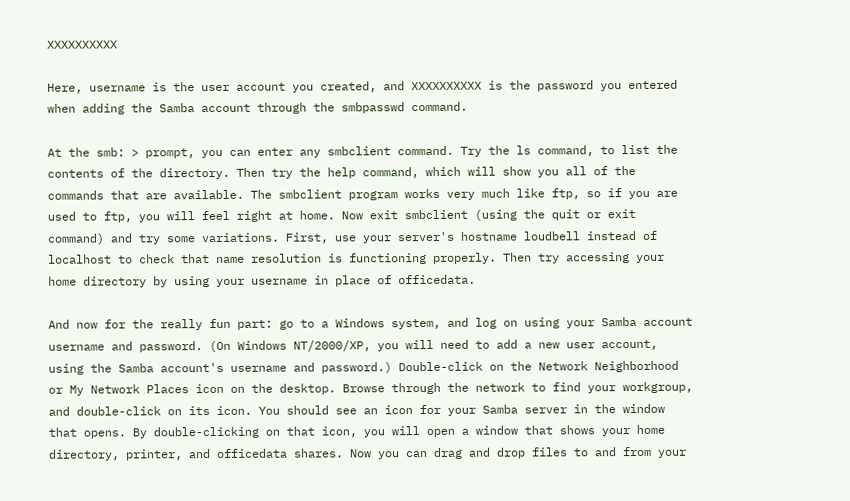XXXXXXXXXX

Here, username is the user account you created, and XXXXXXXXXX is the password you entered when adding the Samba account through the smbpasswd command.

At the smb: > prompt, you can enter any smbclient command. Try the ls command, to list the contents of the directory. Then try the help command, which will show you all of the commands that are available. The smbclient program works very much like ftp, so if you are used to ftp, you will feel right at home. Now exit smbclient (using the quit or exit command) and try some variations. First, use your server's hostname loudbell instead of localhost to check that name resolution is functioning properly. Then try accessing your home directory by using your username in place of officedata.

And now for the really fun part: go to a Windows system, and log on using your Samba account username and password. (On Windows NT/2000/XP, you will need to add a new user account, using the Samba account's username and password.) Double-click on the Network Neighborhood or My Network Places icon on the desktop. Browse through the network to find your workgroup, and double-click on its icon. You should see an icon for your Samba server in the window that opens. By double-clicking on that icon, you will open a window that shows your home directory, printer, and officedata shares. Now you can drag and drop files to and from your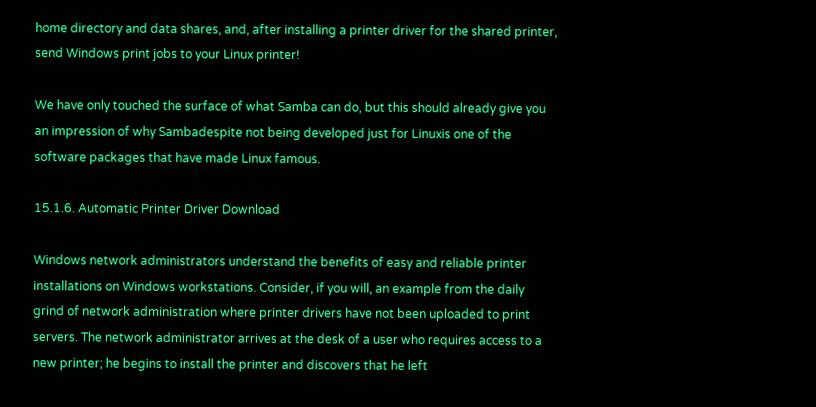home directory and data shares, and, after installing a printer driver for the shared printer, send Windows print jobs to your Linux printer!

We have only touched the surface of what Samba can do, but this should already give you an impression of why Sambadespite not being developed just for Linuxis one of the software packages that have made Linux famous.

15.1.6. Automatic Printer Driver Download

Windows network administrators understand the benefits of easy and reliable printer installations on Windows workstations. Consider, if you will, an example from the daily grind of network administration where printer drivers have not been uploaded to print servers. The network administrator arrives at the desk of a user who requires access to a new printer; he begins to install the printer and discovers that he left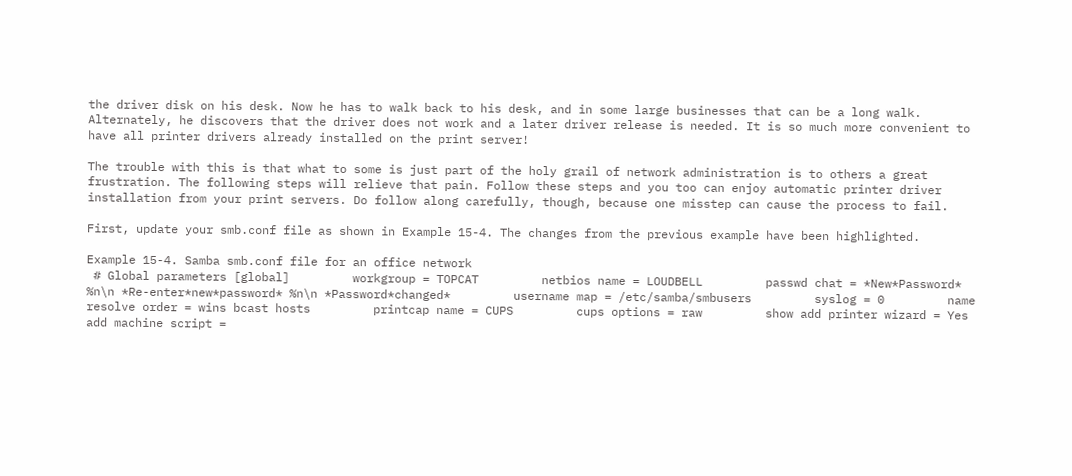the driver disk on his desk. Now he has to walk back to his desk, and in some large businesses that can be a long walk. Alternately, he discovers that the driver does not work and a later driver release is needed. It is so much more convenient to have all printer drivers already installed on the print server!

The trouble with this is that what to some is just part of the holy grail of network administration is to others a great frustration. The following steps will relieve that pain. Follow these steps and you too can enjoy automatic printer driver installation from your print servers. Do follow along carefully, though, because one misstep can cause the process to fail.

First, update your smb.conf file as shown in Example 15-4. The changes from the previous example have been highlighted.

Example 15-4. Samba smb.conf file for an office network
 # Global parameters [global]         workgroup = TOPCAT         netbios name = LOUDBELL         passwd chat = *New*Password* %n\n *Re-enter*new*password* %n\n *Password*changed*         username map = /etc/samba/smbusers         syslog = 0         name resolve order = wins bcast hosts         printcap name = CUPS         cups options = raw         show add printer wizard = Yes         add machine script =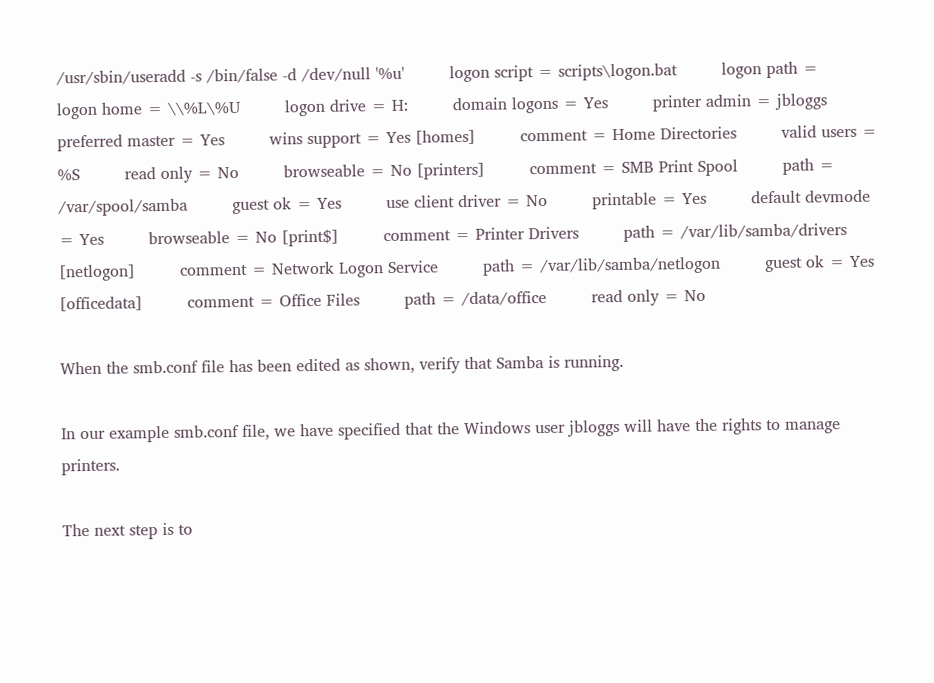/usr/sbin/useradd -s /bin/false -d /dev/null '%u'         logon script = scripts\logon.bat         logon path =         logon home = \\%L\%U         logon drive = H:         domain logons = Yes         printer admin = jbloggs         preferred master = Yes         wins support = Yes [homes]         comment = Home Directories         valid users = %S         read only = No         browseable = No [printers]         comment = SMB Print Spool         path = /var/spool/samba         guest ok = Yes         use client driver = No         printable = Yes         default devmode = Yes         browseable = No [print$]         comment = Printer Drivers         path = /var/lib/samba/drivers [netlogon]         comment = Network Logon Service         path = /var/lib/samba/netlogon         guest ok = Yes [officedata]         comment = Office Files         path = /data/office         read only = No

When the smb.conf file has been edited as shown, verify that Samba is running.

In our example smb.conf file, we have specified that the Windows user jbloggs will have the rights to manage printers.

The next step is to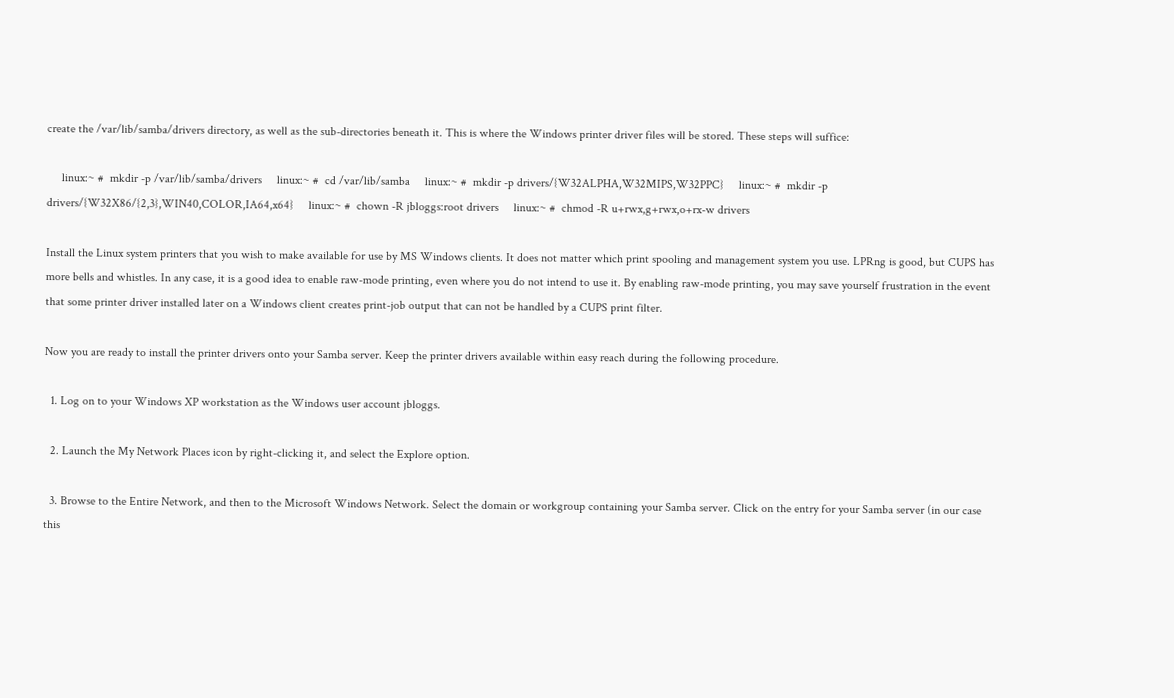create the /var/lib/samba/drivers directory, as well as the sub-directories beneath it. This is where the Windows printer driver files will be stored. These steps will suffice:

     linux:~ #  mkdir -p /var/lib/samba/drivers     linux:~ #  cd /var/lib/samba     linux:~ #  mkdir -p drivers/{W32ALPHA,W32MIPS,W32PPC}     linux:~ #  mkdir -p drivers/{W32X86/{2,3},WIN40,COLOR,IA64,x64}     linux:~ #  chown -R jbloggs:root drivers     linux:~ #  chmod -R u+rwx,g+rwx,o+rx-w drivers

Install the Linux system printers that you wish to make available for use by MS Windows clients. It does not matter which print spooling and management system you use. LPRng is good, but CUPS has more bells and whistles. In any case, it is a good idea to enable raw-mode printing, even where you do not intend to use it. By enabling raw-mode printing, you may save yourself frustration in the event that some printer driver installed later on a Windows client creates print-job output that can not be handled by a CUPS print filter.

Now you are ready to install the printer drivers onto your Samba server. Keep the printer drivers available within easy reach during the following procedure.

  1. Log on to your Windows XP workstation as the Windows user account jbloggs.

  2. Launch the My Network Places icon by right-clicking it, and select the Explore option.

  3. Browse to the Entire Network, and then to the Microsoft Windows Network. Select the domain or workgroup containing your Samba server. Click on the entry for your Samba server (in our case this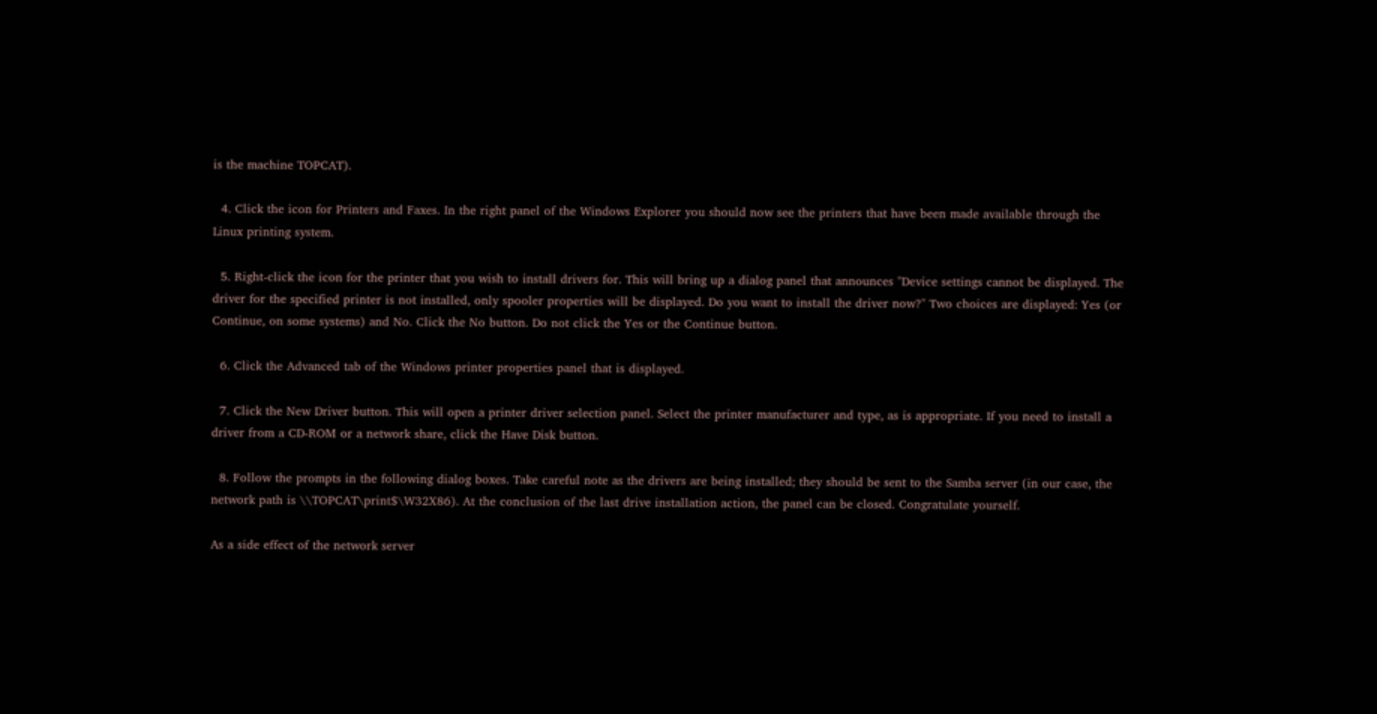is the machine TOPCAT).

  4. Click the icon for Printers and Faxes. In the right panel of the Windows Explorer you should now see the printers that have been made available through the Linux printing system.

  5. Right-click the icon for the printer that you wish to install drivers for. This will bring up a dialog panel that announces "Device settings cannot be displayed. The driver for the specified printer is not installed, only spooler properties will be displayed. Do you want to install the driver now?" Two choices are displayed: Yes (or Continue, on some systems) and No. Click the No button. Do not click the Yes or the Continue button.

  6. Click the Advanced tab of the Windows printer properties panel that is displayed.

  7. Click the New Driver button. This will open a printer driver selection panel. Select the printer manufacturer and type, as is appropriate. If you need to install a driver from a CD-ROM or a network share, click the Have Disk button.

  8. Follow the prompts in the following dialog boxes. Take careful note as the drivers are being installed; they should be sent to the Samba server (in our case, the network path is \\TOPCAT\print$\W32X86). At the conclusion of the last drive installation action, the panel can be closed. Congratulate yourself.

As a side effect of the network server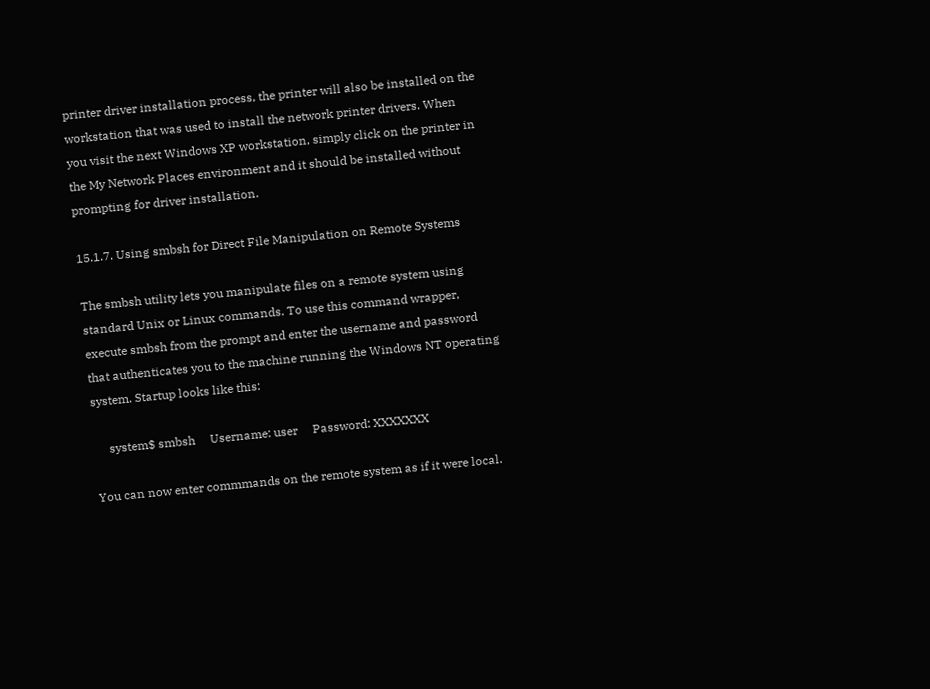printer driver installation process, the printer will also be installed on the workstation that was used to install the network printer drivers. When you visit the next Windows XP workstation, simply click on the printer in the My Network Places environment and it should be installed without prompting for driver installation.

15.1.7. Using smbsh for Direct File Manipulation on Remote Systems

The smbsh utility lets you manipulate files on a remote system using standard Unix or Linux commands. To use this command wrapper, execute smbsh from the prompt and enter the username and password that authenticates you to the machine running the Windows NT operating system. Startup looks like this:

     system$ smbsh     Username: user     Password: XXXXXXX

You can now enter commmands on the remote system as if it were local.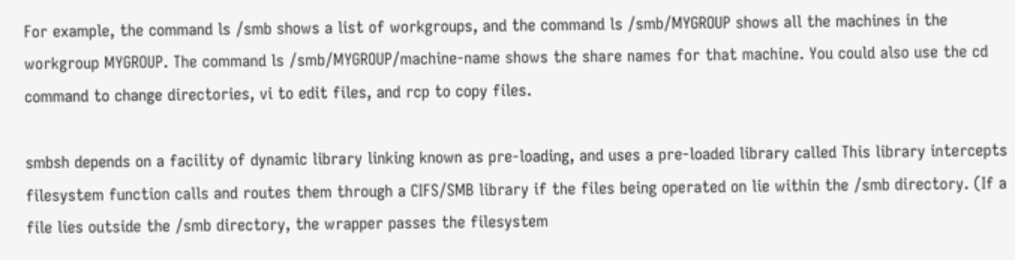For example, the command ls /smb shows a list of workgroups, and the command ls /smb/MYGROUP shows all the machines in the workgroup MYGROUP. The command ls /smb/MYGROUP/machine-name shows the share names for that machine. You could also use the cd command to change directories, vi to edit files, and rcp to copy files.

smbsh depends on a facility of dynamic library linking known as pre-loading, and uses a pre-loaded library called This library intercepts filesystem function calls and routes them through a CIFS/SMB library if the files being operated on lie within the /smb directory. (If a file lies outside the /smb directory, the wrapper passes the filesystem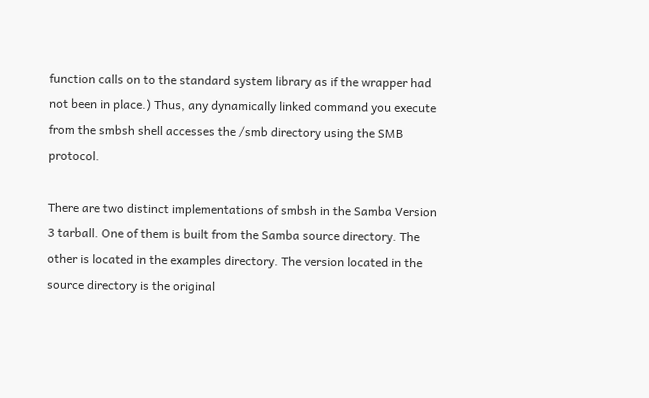function calls on to the standard system library as if the wrapper had not been in place.) Thus, any dynamically linked command you execute from the smbsh shell accesses the /smb directory using the SMB protocol.

There are two distinct implementations of smbsh in the Samba Version 3 tarball. One of them is built from the Samba source directory. The other is located in the examples directory. The version located in the source directory is the original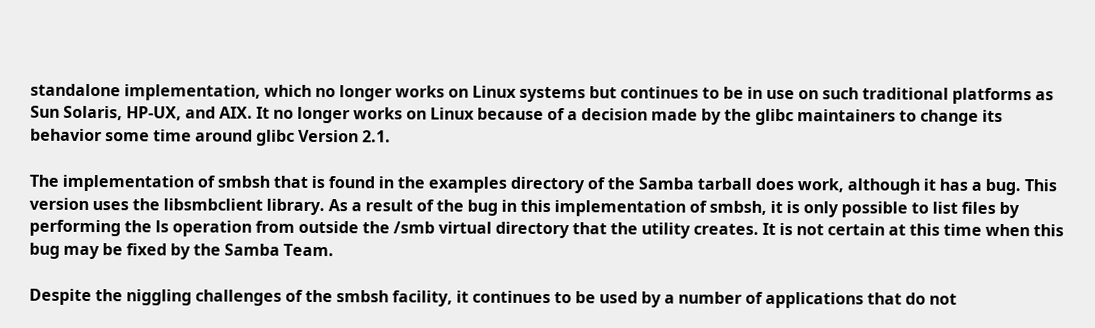standalone implementation, which no longer works on Linux systems but continues to be in use on such traditional platforms as Sun Solaris, HP-UX, and AIX. It no longer works on Linux because of a decision made by the glibc maintainers to change its behavior some time around glibc Version 2.1.

The implementation of smbsh that is found in the examples directory of the Samba tarball does work, although it has a bug. This version uses the libsmbclient library. As a result of the bug in this implementation of smbsh, it is only possible to list files by performing the ls operation from outside the /smb virtual directory that the utility creates. It is not certain at this time when this bug may be fixed by the Samba Team.

Despite the niggling challenges of the smbsh facility, it continues to be used by a number of applications that do not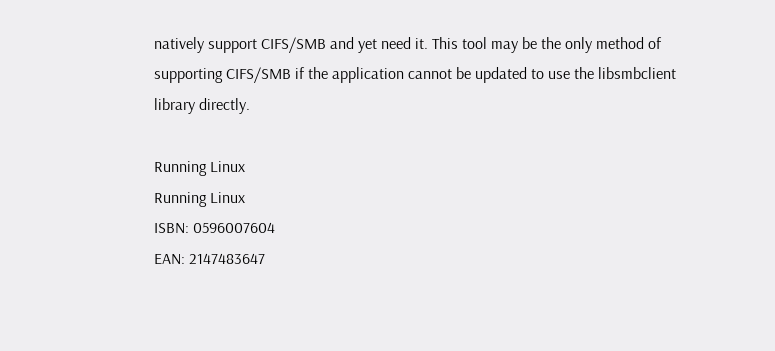natively support CIFS/SMB and yet need it. This tool may be the only method of supporting CIFS/SMB if the application cannot be updated to use the libsmbclient library directly.

Running Linux
Running Linux
ISBN: 0596007604
EAN: 2147483647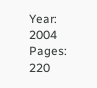Year: 2004
Pages: 220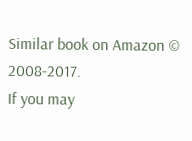Similar book on Amazon © 2008-2017.
If you may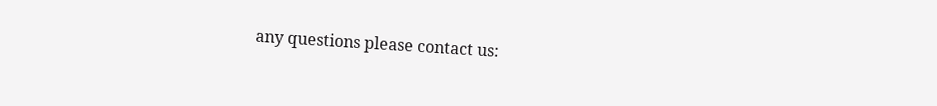any questions please contact us: